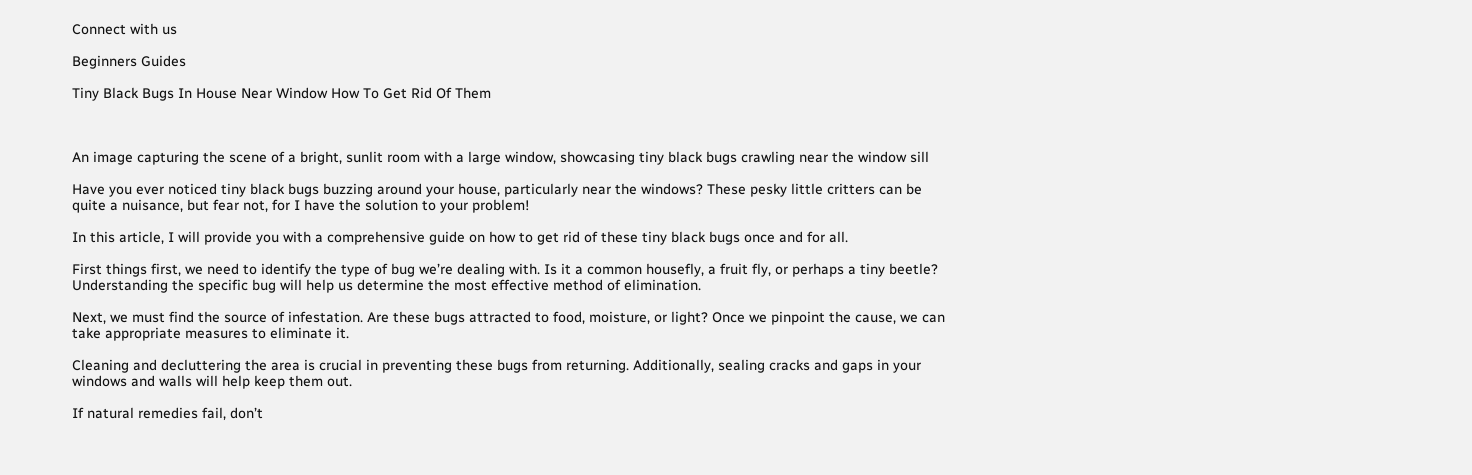Connect with us

Beginners Guides

Tiny Black Bugs In House Near Window How To Get Rid Of Them



An image capturing the scene of a bright, sunlit room with a large window, showcasing tiny black bugs crawling near the window sill

Have you ever noticed tiny black bugs buzzing around your house, particularly near the windows? These pesky little critters can be quite a nuisance, but fear not, for I have the solution to your problem!

In this article, I will provide you with a comprehensive guide on how to get rid of these tiny black bugs once and for all.

First things first, we need to identify the type of bug we’re dealing with. Is it a common housefly, a fruit fly, or perhaps a tiny beetle? Understanding the specific bug will help us determine the most effective method of elimination.

Next, we must find the source of infestation. Are these bugs attracted to food, moisture, or light? Once we pinpoint the cause, we can take appropriate measures to eliminate it.

Cleaning and decluttering the area is crucial in preventing these bugs from returning. Additionally, sealing cracks and gaps in your windows and walls will help keep them out.

If natural remedies fail, don’t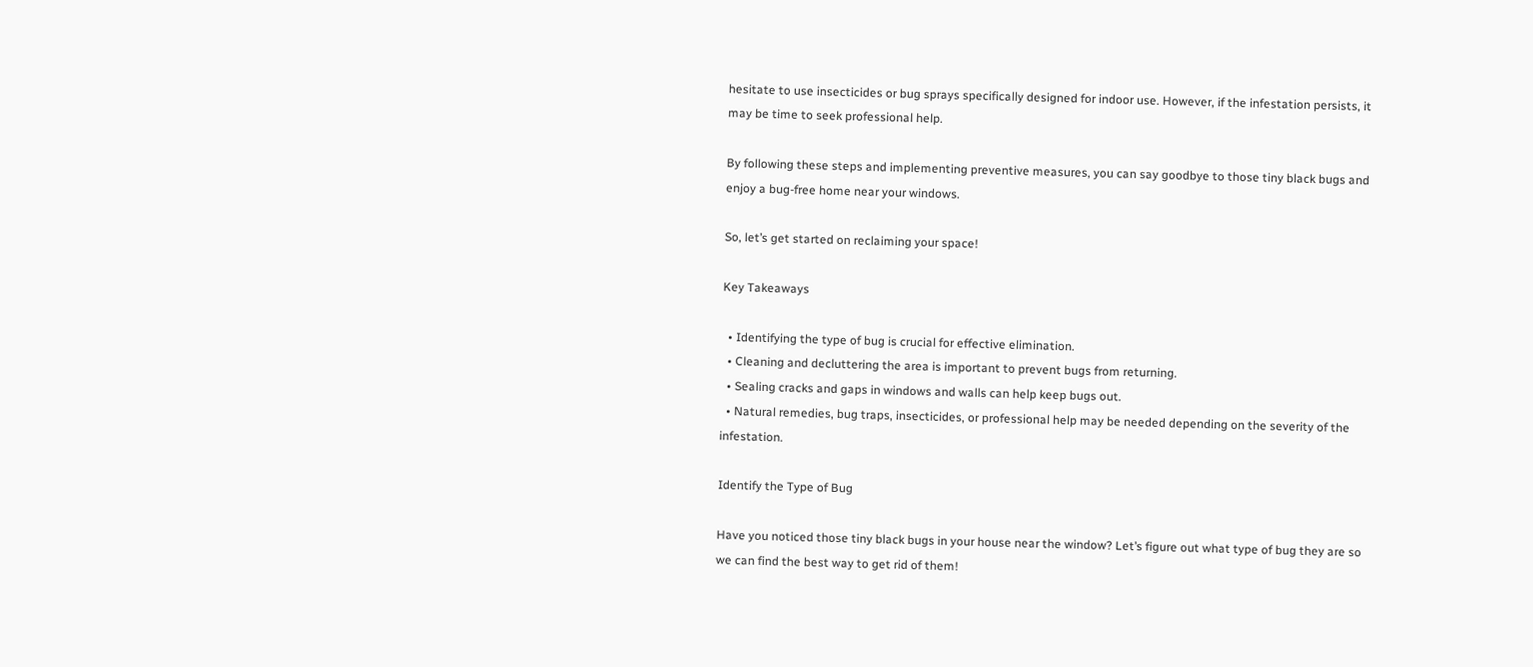hesitate to use insecticides or bug sprays specifically designed for indoor use. However, if the infestation persists, it may be time to seek professional help.

By following these steps and implementing preventive measures, you can say goodbye to those tiny black bugs and enjoy a bug-free home near your windows.

So, let’s get started on reclaiming your space!

Key Takeaways

  • Identifying the type of bug is crucial for effective elimination.
  • Cleaning and decluttering the area is important to prevent bugs from returning.
  • Sealing cracks and gaps in windows and walls can help keep bugs out.
  • Natural remedies, bug traps, insecticides, or professional help may be needed depending on the severity of the infestation.

Identify the Type of Bug

Have you noticed those tiny black bugs in your house near the window? Let’s figure out what type of bug they are so we can find the best way to get rid of them!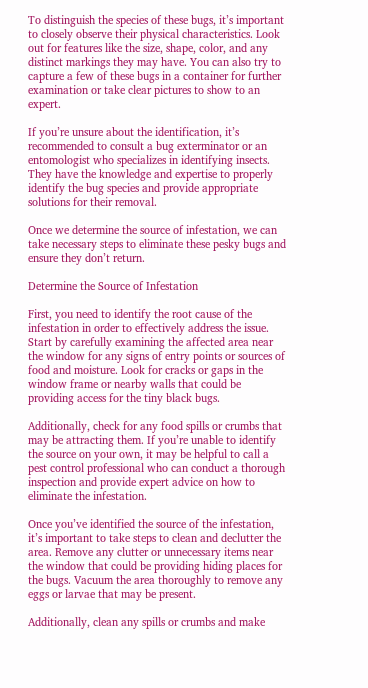To distinguish the species of these bugs, it’s important to closely observe their physical characteristics. Look out for features like the size, shape, color, and any distinct markings they may have. You can also try to capture a few of these bugs in a container for further examination or take clear pictures to show to an expert.

If you’re unsure about the identification, it’s recommended to consult a bug exterminator or an entomologist who specializes in identifying insects. They have the knowledge and expertise to properly identify the bug species and provide appropriate solutions for their removal.

Once we determine the source of infestation, we can take necessary steps to eliminate these pesky bugs and ensure they don’t return.

Determine the Source of Infestation

First, you need to identify the root cause of the infestation in order to effectively address the issue. Start by carefully examining the affected area near the window for any signs of entry points or sources of food and moisture. Look for cracks or gaps in the window frame or nearby walls that could be providing access for the tiny black bugs.

Additionally, check for any food spills or crumbs that may be attracting them. If you’re unable to identify the source on your own, it may be helpful to call a pest control professional who can conduct a thorough inspection and provide expert advice on how to eliminate the infestation.

Once you’ve identified the source of the infestation, it’s important to take steps to clean and declutter the area. Remove any clutter or unnecessary items near the window that could be providing hiding places for the bugs. Vacuum the area thoroughly to remove any eggs or larvae that may be present.

Additionally, clean any spills or crumbs and make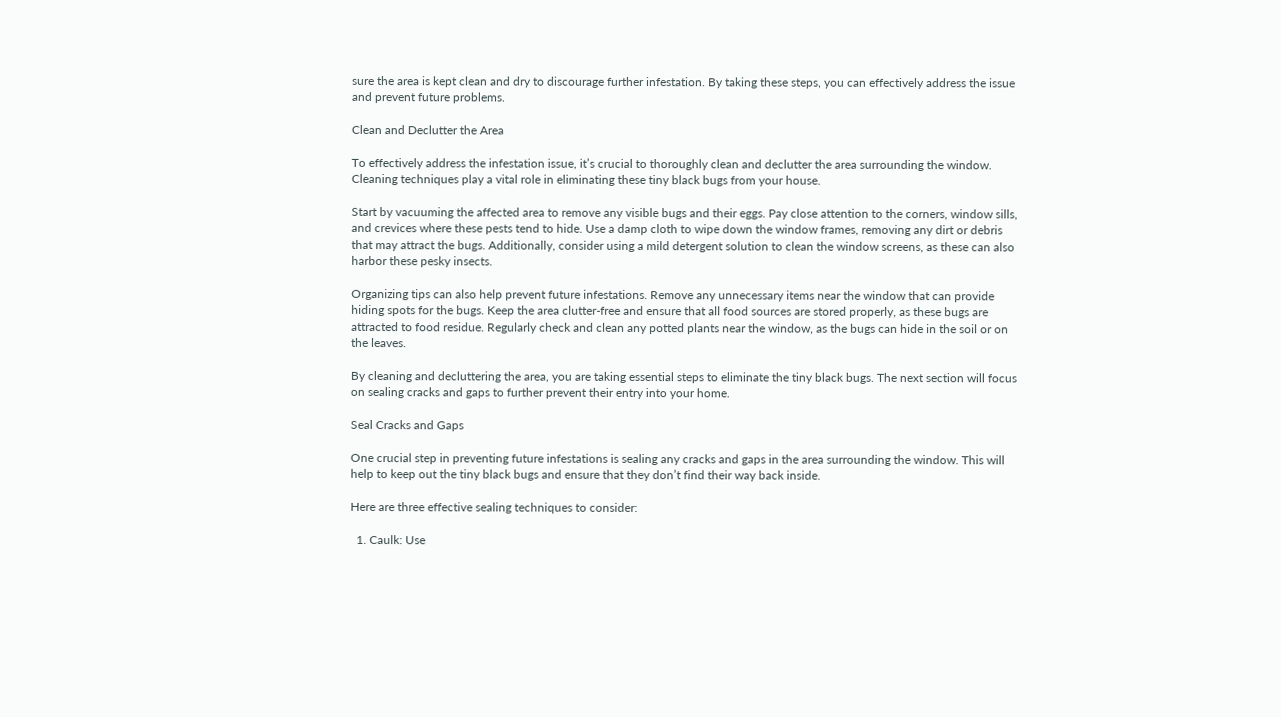sure the area is kept clean and dry to discourage further infestation. By taking these steps, you can effectively address the issue and prevent future problems.

Clean and Declutter the Area

To effectively address the infestation issue, it’s crucial to thoroughly clean and declutter the area surrounding the window. Cleaning techniques play a vital role in eliminating these tiny black bugs from your house.

Start by vacuuming the affected area to remove any visible bugs and their eggs. Pay close attention to the corners, window sills, and crevices where these pests tend to hide. Use a damp cloth to wipe down the window frames, removing any dirt or debris that may attract the bugs. Additionally, consider using a mild detergent solution to clean the window screens, as these can also harbor these pesky insects.

Organizing tips can also help prevent future infestations. Remove any unnecessary items near the window that can provide hiding spots for the bugs. Keep the area clutter-free and ensure that all food sources are stored properly, as these bugs are attracted to food residue. Regularly check and clean any potted plants near the window, as the bugs can hide in the soil or on the leaves.

By cleaning and decluttering the area, you are taking essential steps to eliminate the tiny black bugs. The next section will focus on sealing cracks and gaps to further prevent their entry into your home.

Seal Cracks and Gaps

One crucial step in preventing future infestations is sealing any cracks and gaps in the area surrounding the window. This will help to keep out the tiny black bugs and ensure that they don’t find their way back inside.

Here are three effective sealing techniques to consider:

  1. Caulk: Use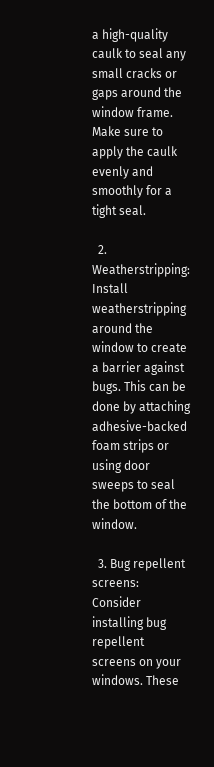a high-quality caulk to seal any small cracks or gaps around the window frame. Make sure to apply the caulk evenly and smoothly for a tight seal.

  2. Weatherstripping: Install weatherstripping around the window to create a barrier against bugs. This can be done by attaching adhesive-backed foam strips or using door sweeps to seal the bottom of the window.

  3. Bug repellent screens: Consider installing bug repellent screens on your windows. These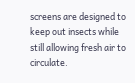screens are designed to keep out insects while still allowing fresh air to circulate.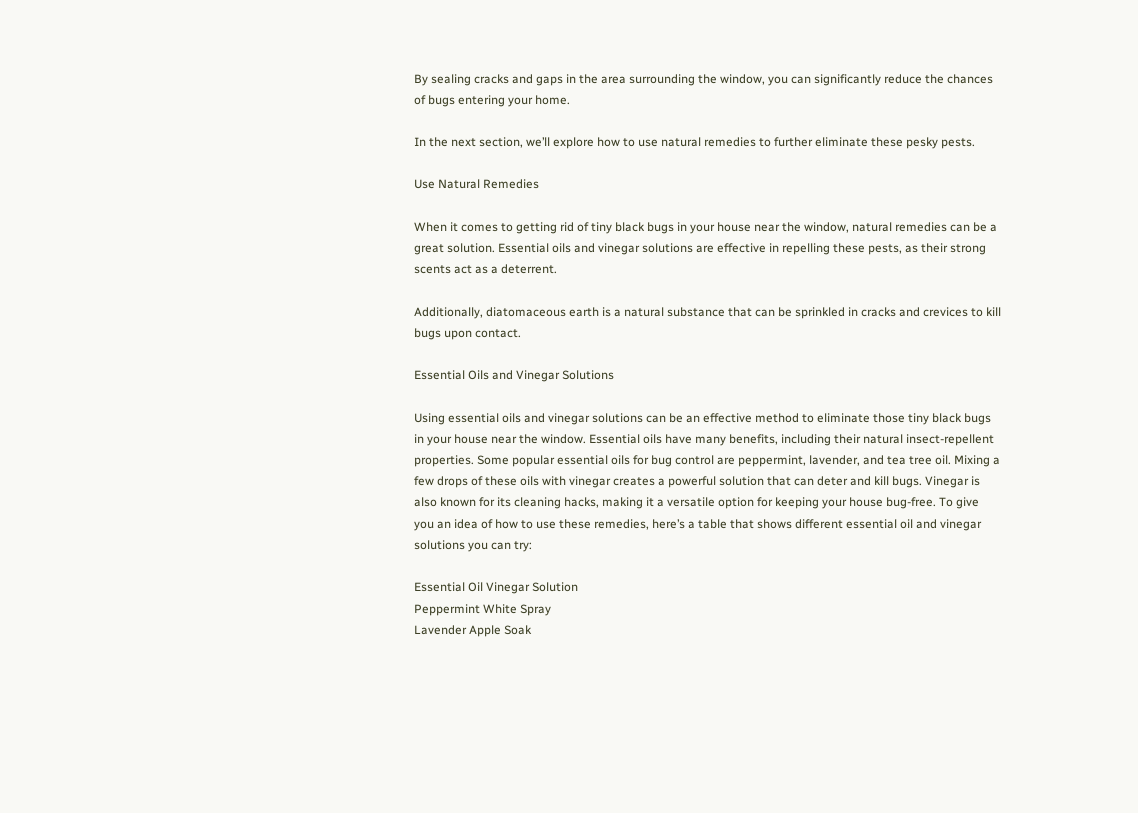By sealing cracks and gaps in the area surrounding the window, you can significantly reduce the chances of bugs entering your home.

In the next section, we’ll explore how to use natural remedies to further eliminate these pesky pests.

Use Natural Remedies

When it comes to getting rid of tiny black bugs in your house near the window, natural remedies can be a great solution. Essential oils and vinegar solutions are effective in repelling these pests, as their strong scents act as a deterrent.

Additionally, diatomaceous earth is a natural substance that can be sprinkled in cracks and crevices to kill bugs upon contact.

Essential Oils and Vinegar Solutions

Using essential oils and vinegar solutions can be an effective method to eliminate those tiny black bugs in your house near the window. Essential oils have many benefits, including their natural insect-repellent properties. Some popular essential oils for bug control are peppermint, lavender, and tea tree oil. Mixing a few drops of these oils with vinegar creates a powerful solution that can deter and kill bugs. Vinegar is also known for its cleaning hacks, making it a versatile option for keeping your house bug-free. To give you an idea of how to use these remedies, here’s a table that shows different essential oil and vinegar solutions you can try:

Essential Oil Vinegar Solution
Peppermint White Spray
Lavender Apple Soak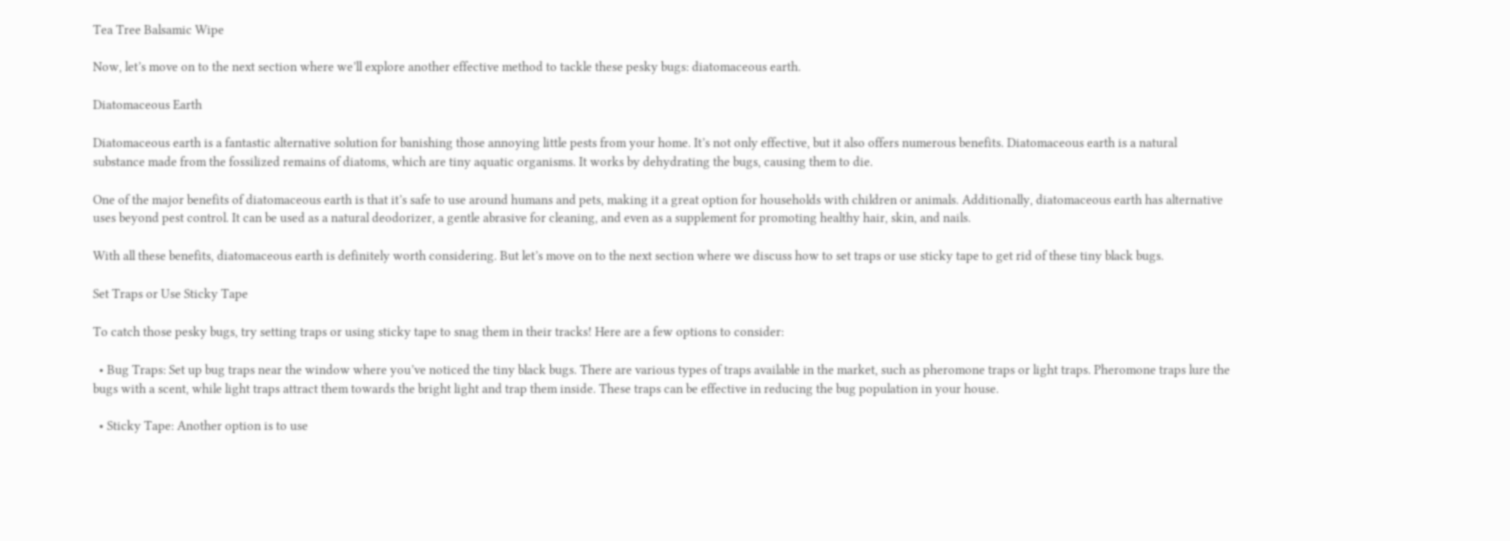Tea Tree Balsamic Wipe

Now, let’s move on to the next section where we’ll explore another effective method to tackle these pesky bugs: diatomaceous earth.

Diatomaceous Earth

Diatomaceous earth is a fantastic alternative solution for banishing those annoying little pests from your home. It’s not only effective, but it also offers numerous benefits. Diatomaceous earth is a natural substance made from the fossilized remains of diatoms, which are tiny aquatic organisms. It works by dehydrating the bugs, causing them to die.

One of the major benefits of diatomaceous earth is that it’s safe to use around humans and pets, making it a great option for households with children or animals. Additionally, diatomaceous earth has alternative uses beyond pest control. It can be used as a natural deodorizer, a gentle abrasive for cleaning, and even as a supplement for promoting healthy hair, skin, and nails.

With all these benefits, diatomaceous earth is definitely worth considering. But let’s move on to the next section where we discuss how to set traps or use sticky tape to get rid of these tiny black bugs.

Set Traps or Use Sticky Tape

To catch those pesky bugs, try setting traps or using sticky tape to snag them in their tracks! Here are a few options to consider:

  • Bug Traps: Set up bug traps near the window where you’ve noticed the tiny black bugs. There are various types of traps available in the market, such as pheromone traps or light traps. Pheromone traps lure the bugs with a scent, while light traps attract them towards the bright light and trap them inside. These traps can be effective in reducing the bug population in your house.

  • Sticky Tape: Another option is to use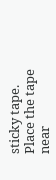sticky tape. Place the tape near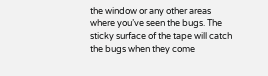the window or any other areas where you’ve seen the bugs. The sticky surface of the tape will catch the bugs when they come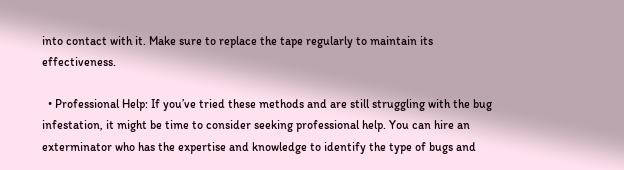into contact with it. Make sure to replace the tape regularly to maintain its effectiveness.

  • Professional Help: If you’ve tried these methods and are still struggling with the bug infestation, it might be time to consider seeking professional help. You can hire an exterminator who has the expertise and knowledge to identify the type of bugs and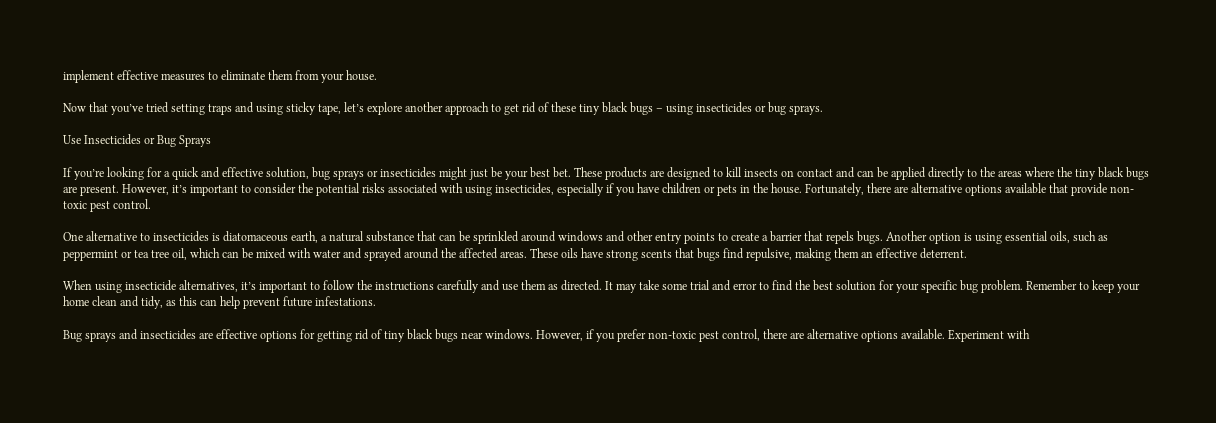implement effective measures to eliminate them from your house.

Now that you’ve tried setting traps and using sticky tape, let’s explore another approach to get rid of these tiny black bugs – using insecticides or bug sprays.

Use Insecticides or Bug Sprays

If you’re looking for a quick and effective solution, bug sprays or insecticides might just be your best bet. These products are designed to kill insects on contact and can be applied directly to the areas where the tiny black bugs are present. However, it’s important to consider the potential risks associated with using insecticides, especially if you have children or pets in the house. Fortunately, there are alternative options available that provide non-toxic pest control.

One alternative to insecticides is diatomaceous earth, a natural substance that can be sprinkled around windows and other entry points to create a barrier that repels bugs. Another option is using essential oils, such as peppermint or tea tree oil, which can be mixed with water and sprayed around the affected areas. These oils have strong scents that bugs find repulsive, making them an effective deterrent.

When using insecticide alternatives, it’s important to follow the instructions carefully and use them as directed. It may take some trial and error to find the best solution for your specific bug problem. Remember to keep your home clean and tidy, as this can help prevent future infestations.

Bug sprays and insecticides are effective options for getting rid of tiny black bugs near windows. However, if you prefer non-toxic pest control, there are alternative options available. Experiment with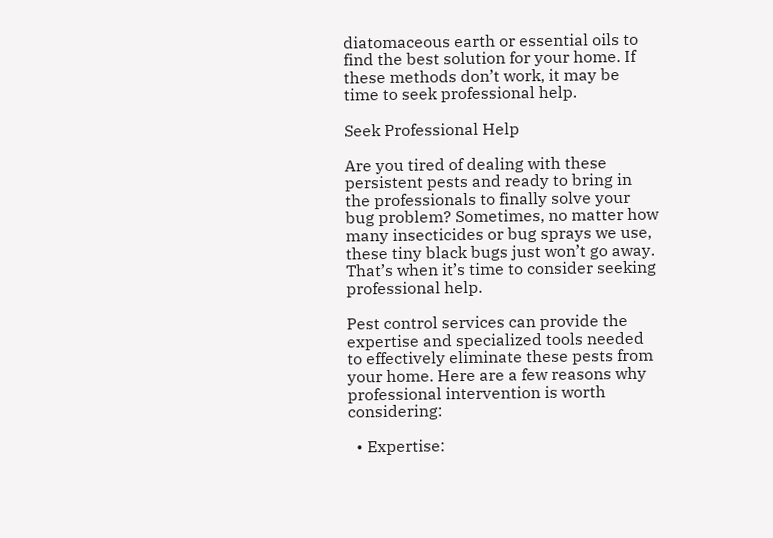diatomaceous earth or essential oils to find the best solution for your home. If these methods don’t work, it may be time to seek professional help.

Seek Professional Help

Are you tired of dealing with these persistent pests and ready to bring in the professionals to finally solve your bug problem? Sometimes, no matter how many insecticides or bug sprays we use, these tiny black bugs just won’t go away. That’s when it’s time to consider seeking professional help.

Pest control services can provide the expertise and specialized tools needed to effectively eliminate these pests from your home. Here are a few reasons why professional intervention is worth considering:

  • Expertise: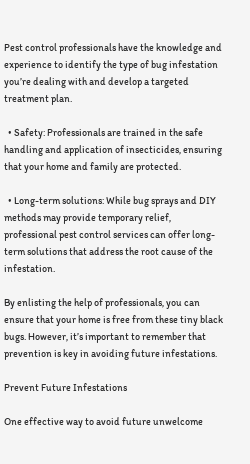Pest control professionals have the knowledge and experience to identify the type of bug infestation you’re dealing with and develop a targeted treatment plan.

  • Safety: Professionals are trained in the safe handling and application of insecticides, ensuring that your home and family are protected.

  • Long-term solutions: While bug sprays and DIY methods may provide temporary relief, professional pest control services can offer long-term solutions that address the root cause of the infestation.

By enlisting the help of professionals, you can ensure that your home is free from these tiny black bugs. However, it’s important to remember that prevention is key in avoiding future infestations.

Prevent Future Infestations

One effective way to avoid future unwelcome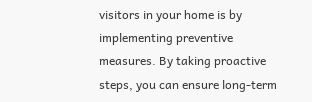visitors in your home is by implementing preventive measures. By taking proactive steps, you can ensure long-term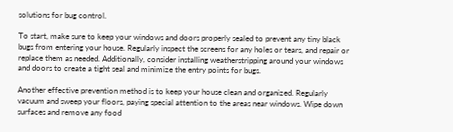solutions for bug control.

To start, make sure to keep your windows and doors properly sealed to prevent any tiny black bugs from entering your house. Regularly inspect the screens for any holes or tears, and repair or replace them as needed. Additionally, consider installing weatherstripping around your windows and doors to create a tight seal and minimize the entry points for bugs.

Another effective prevention method is to keep your house clean and organized. Regularly vacuum and sweep your floors, paying special attention to the areas near windows. Wipe down surfaces and remove any food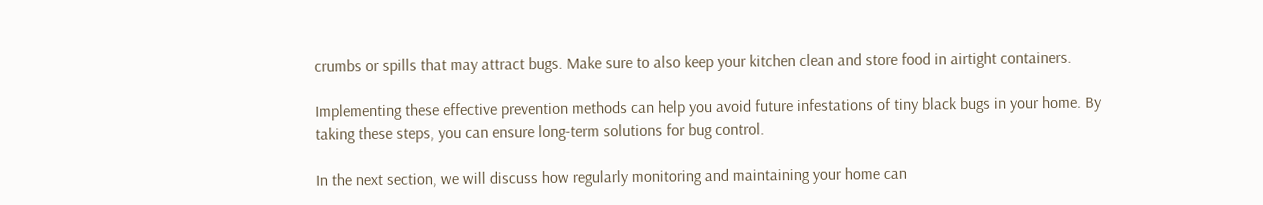crumbs or spills that may attract bugs. Make sure to also keep your kitchen clean and store food in airtight containers.

Implementing these effective prevention methods can help you avoid future infestations of tiny black bugs in your home. By taking these steps, you can ensure long-term solutions for bug control.

In the next section, we will discuss how regularly monitoring and maintaining your home can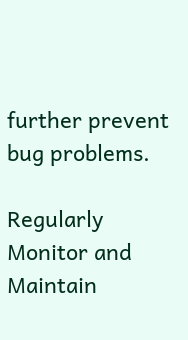further prevent bug problems.

Regularly Monitor and Maintain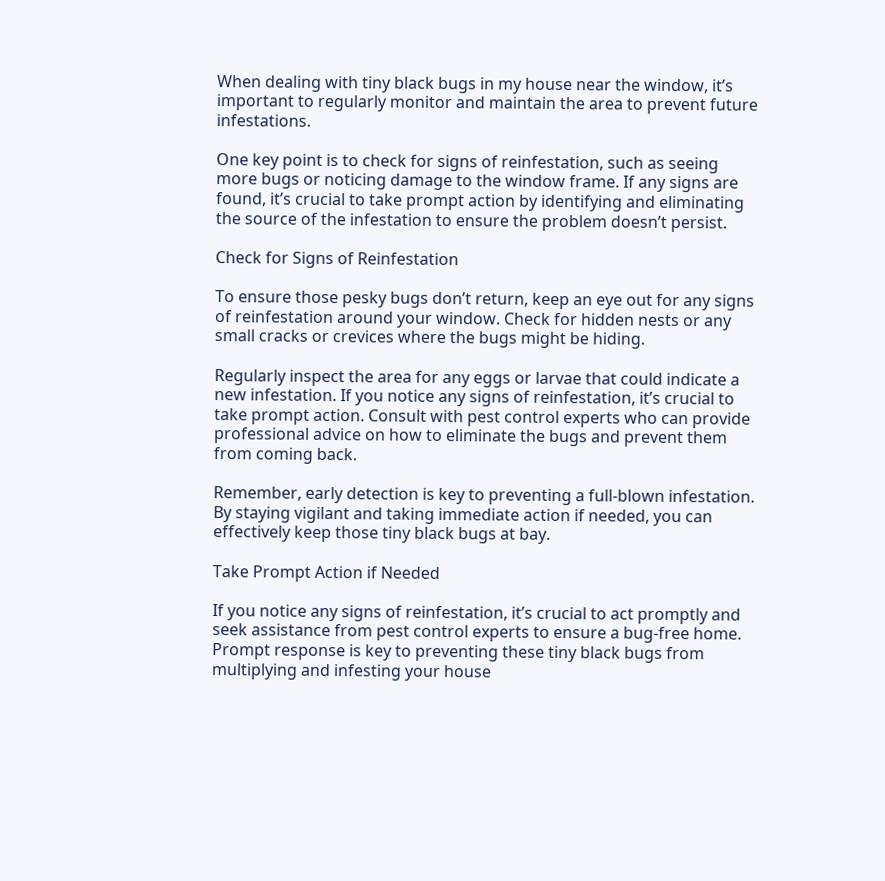When dealing with tiny black bugs in my house near the window, it’s important to regularly monitor and maintain the area to prevent future infestations.

One key point is to check for signs of reinfestation, such as seeing more bugs or noticing damage to the window frame. If any signs are found, it’s crucial to take prompt action by identifying and eliminating the source of the infestation to ensure the problem doesn’t persist.

Check for Signs of Reinfestation

To ensure those pesky bugs don’t return, keep an eye out for any signs of reinfestation around your window. Check for hidden nests or any small cracks or crevices where the bugs might be hiding.

Regularly inspect the area for any eggs or larvae that could indicate a new infestation. If you notice any signs of reinfestation, it’s crucial to take prompt action. Consult with pest control experts who can provide professional advice on how to eliminate the bugs and prevent them from coming back.

Remember, early detection is key to preventing a full-blown infestation. By staying vigilant and taking immediate action if needed, you can effectively keep those tiny black bugs at bay.

Take Prompt Action if Needed

If you notice any signs of reinfestation, it’s crucial to act promptly and seek assistance from pest control experts to ensure a bug-free home. Prompt response is key to preventing these tiny black bugs from multiplying and infesting your house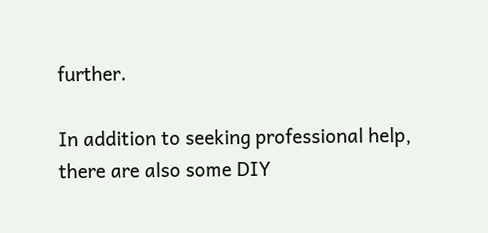further.

In addition to seeking professional help, there are also some DIY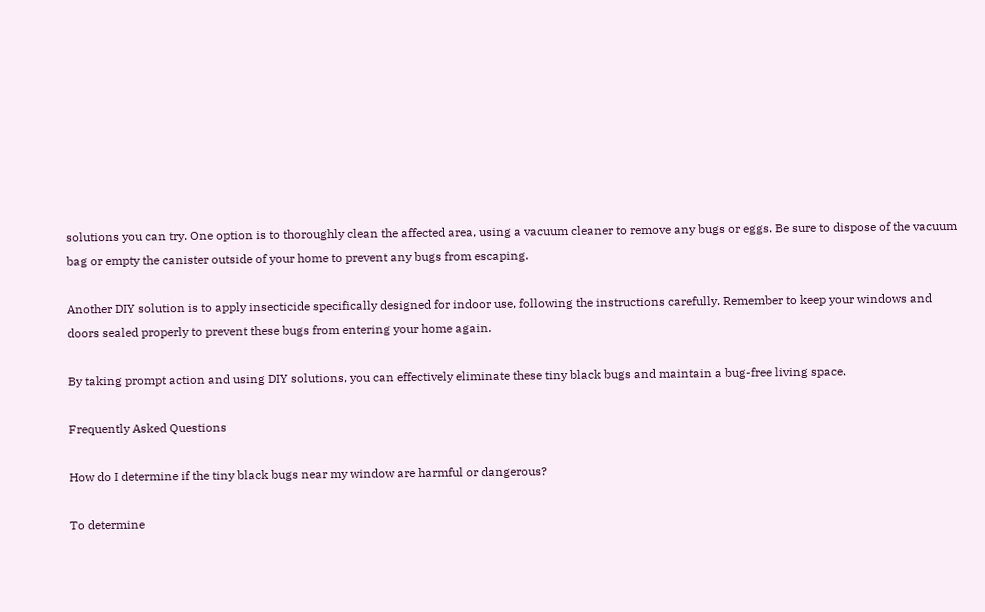solutions you can try. One option is to thoroughly clean the affected area, using a vacuum cleaner to remove any bugs or eggs. Be sure to dispose of the vacuum bag or empty the canister outside of your home to prevent any bugs from escaping.

Another DIY solution is to apply insecticide specifically designed for indoor use, following the instructions carefully. Remember to keep your windows and doors sealed properly to prevent these bugs from entering your home again.

By taking prompt action and using DIY solutions, you can effectively eliminate these tiny black bugs and maintain a bug-free living space.

Frequently Asked Questions

How do I determine if the tiny black bugs near my window are harmful or dangerous?

To determine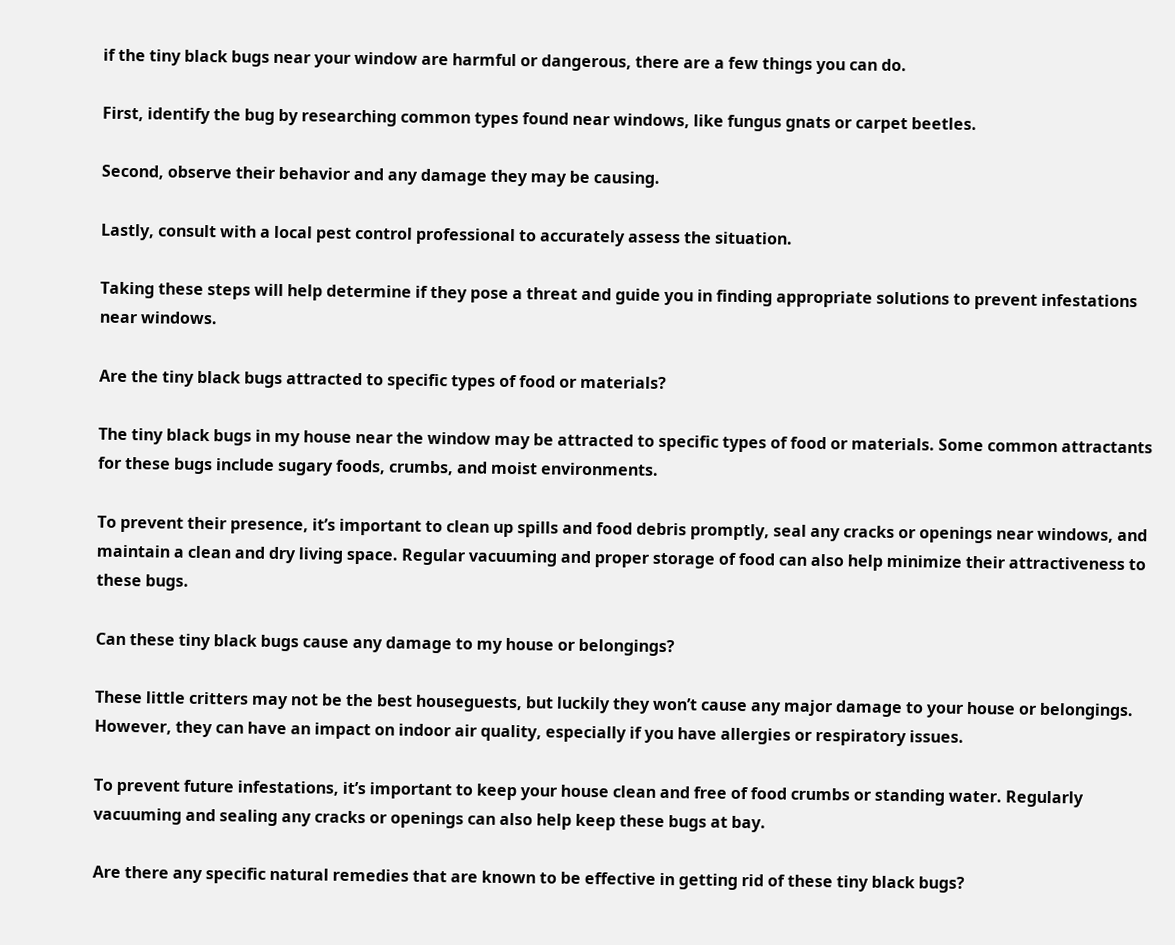if the tiny black bugs near your window are harmful or dangerous, there are a few things you can do.

First, identify the bug by researching common types found near windows, like fungus gnats or carpet beetles.

Second, observe their behavior and any damage they may be causing.

Lastly, consult with a local pest control professional to accurately assess the situation.

Taking these steps will help determine if they pose a threat and guide you in finding appropriate solutions to prevent infestations near windows.

Are the tiny black bugs attracted to specific types of food or materials?

The tiny black bugs in my house near the window may be attracted to specific types of food or materials. Some common attractants for these bugs include sugary foods, crumbs, and moist environments.

To prevent their presence, it’s important to clean up spills and food debris promptly, seal any cracks or openings near windows, and maintain a clean and dry living space. Regular vacuuming and proper storage of food can also help minimize their attractiveness to these bugs.

Can these tiny black bugs cause any damage to my house or belongings?

These little critters may not be the best houseguests, but luckily they won’t cause any major damage to your house or belongings. However, they can have an impact on indoor air quality, especially if you have allergies or respiratory issues.

To prevent future infestations, it’s important to keep your house clean and free of food crumbs or standing water. Regularly vacuuming and sealing any cracks or openings can also help keep these bugs at bay.

Are there any specific natural remedies that are known to be effective in getting rid of these tiny black bugs?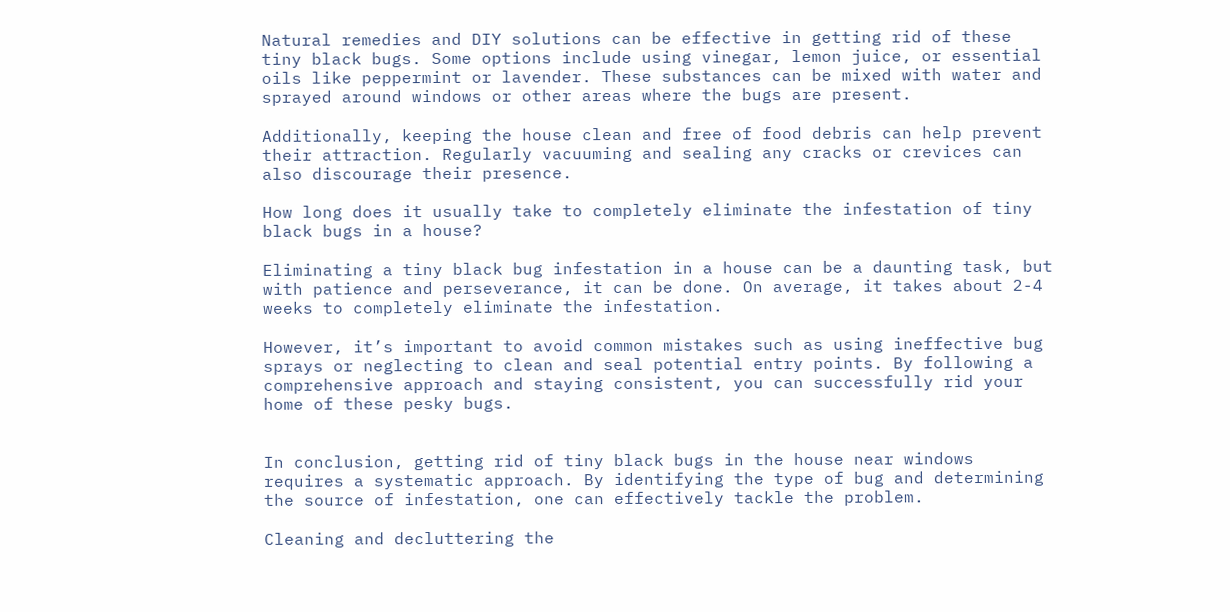Natural remedies and DIY solutions can be effective in getting rid of these tiny black bugs. Some options include using vinegar, lemon juice, or essential oils like peppermint or lavender. These substances can be mixed with water and sprayed around windows or other areas where the bugs are present.

Additionally, keeping the house clean and free of food debris can help prevent their attraction. Regularly vacuuming and sealing any cracks or crevices can also discourage their presence.

How long does it usually take to completely eliminate the infestation of tiny black bugs in a house?

Eliminating a tiny black bug infestation in a house can be a daunting task, but with patience and perseverance, it can be done. On average, it takes about 2-4 weeks to completely eliminate the infestation.

However, it’s important to avoid common mistakes such as using ineffective bug sprays or neglecting to clean and seal potential entry points. By following a comprehensive approach and staying consistent, you can successfully rid your home of these pesky bugs.


In conclusion, getting rid of tiny black bugs in the house near windows requires a systematic approach. By identifying the type of bug and determining the source of infestation, one can effectively tackle the problem.

Cleaning and decluttering the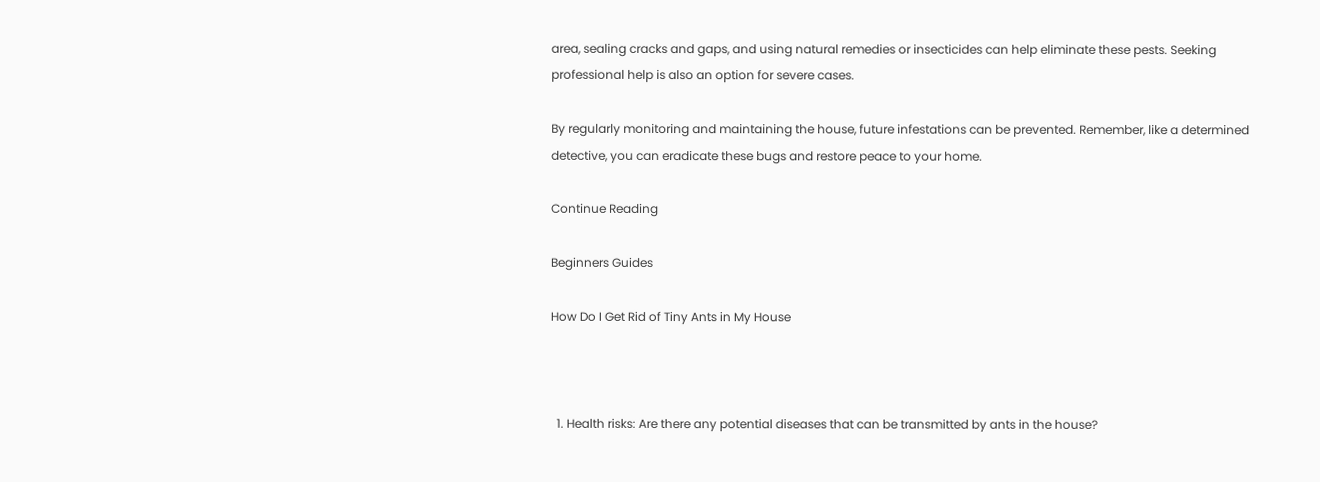area, sealing cracks and gaps, and using natural remedies or insecticides can help eliminate these pests. Seeking professional help is also an option for severe cases.

By regularly monitoring and maintaining the house, future infestations can be prevented. Remember, like a determined detective, you can eradicate these bugs and restore peace to your home.

Continue Reading

Beginners Guides

How Do I Get Rid of Tiny Ants in My House



  1. Health risks: Are there any potential diseases that can be transmitted by ants in the house?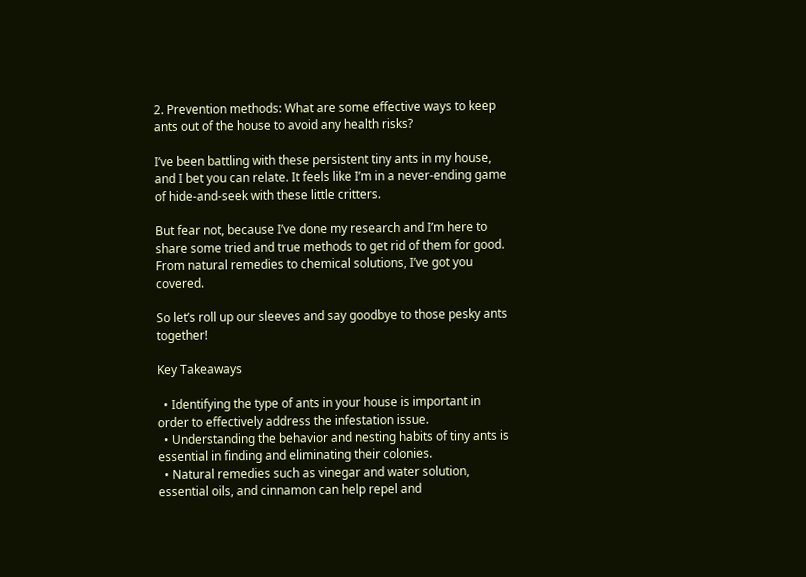2. Prevention methods: What are some effective ways to keep ants out of the house to avoid any health risks?

I’ve been battling with these persistent tiny ants in my house, and I bet you can relate. It feels like I’m in a never-ending game of hide-and-seek with these little critters.

But fear not, because I’ve done my research and I’m here to share some tried and true methods to get rid of them for good. From natural remedies to chemical solutions, I’ve got you covered.

So let’s roll up our sleeves and say goodbye to those pesky ants together!

Key Takeaways

  • Identifying the type of ants in your house is important in order to effectively address the infestation issue.
  • Understanding the behavior and nesting habits of tiny ants is essential in finding and eliminating their colonies.
  • Natural remedies such as vinegar and water solution, essential oils, and cinnamon can help repel and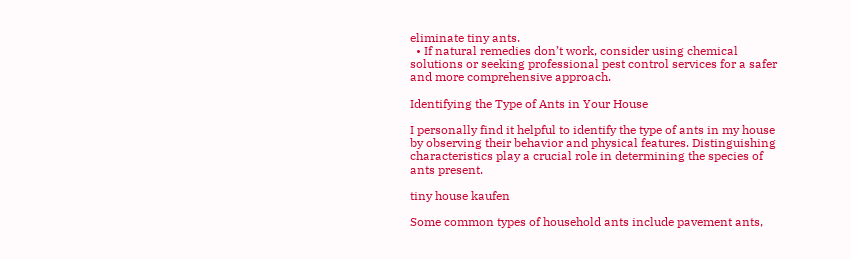eliminate tiny ants.
  • If natural remedies don’t work, consider using chemical solutions or seeking professional pest control services for a safer and more comprehensive approach.

Identifying the Type of Ants in Your House

I personally find it helpful to identify the type of ants in my house by observing their behavior and physical features. Distinguishing characteristics play a crucial role in determining the species of ants present.

tiny house kaufen

Some common types of household ants include pavement ants,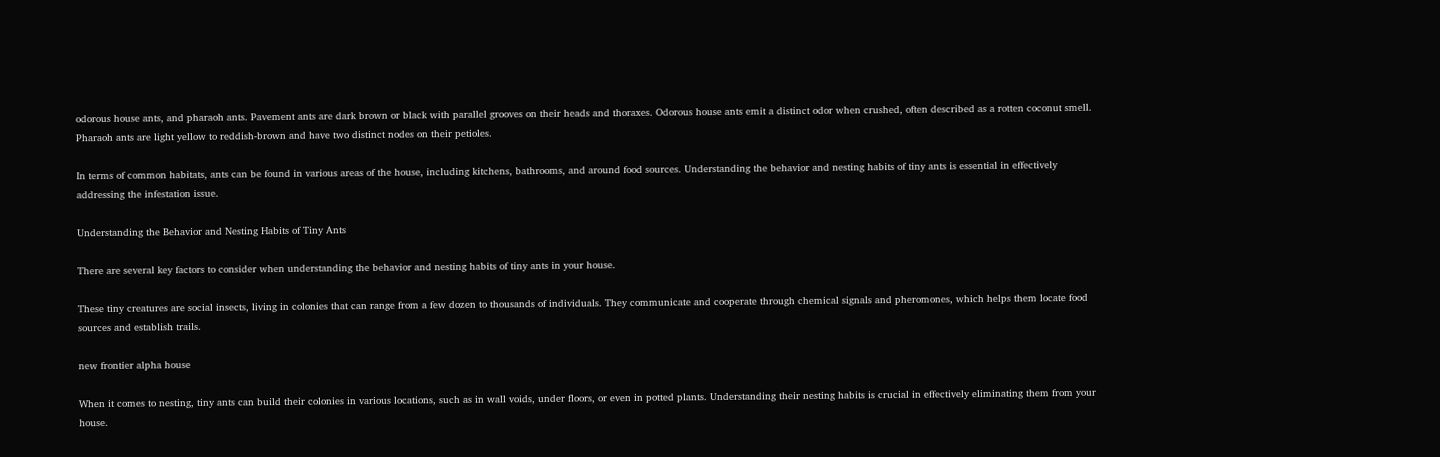odorous house ants, and pharaoh ants. Pavement ants are dark brown or black with parallel grooves on their heads and thoraxes. Odorous house ants emit a distinct odor when crushed, often described as a rotten coconut smell. Pharaoh ants are light yellow to reddish-brown and have two distinct nodes on their petioles.

In terms of common habitats, ants can be found in various areas of the house, including kitchens, bathrooms, and around food sources. Understanding the behavior and nesting habits of tiny ants is essential in effectively addressing the infestation issue.

Understanding the Behavior and Nesting Habits of Tiny Ants

There are several key factors to consider when understanding the behavior and nesting habits of tiny ants in your house.

These tiny creatures are social insects, living in colonies that can range from a few dozen to thousands of individuals. They communicate and cooperate through chemical signals and pheromones, which helps them locate food sources and establish trails.

new frontier alpha house

When it comes to nesting, tiny ants can build their colonies in various locations, such as in wall voids, under floors, or even in potted plants. Understanding their nesting habits is crucial in effectively eliminating them from your house.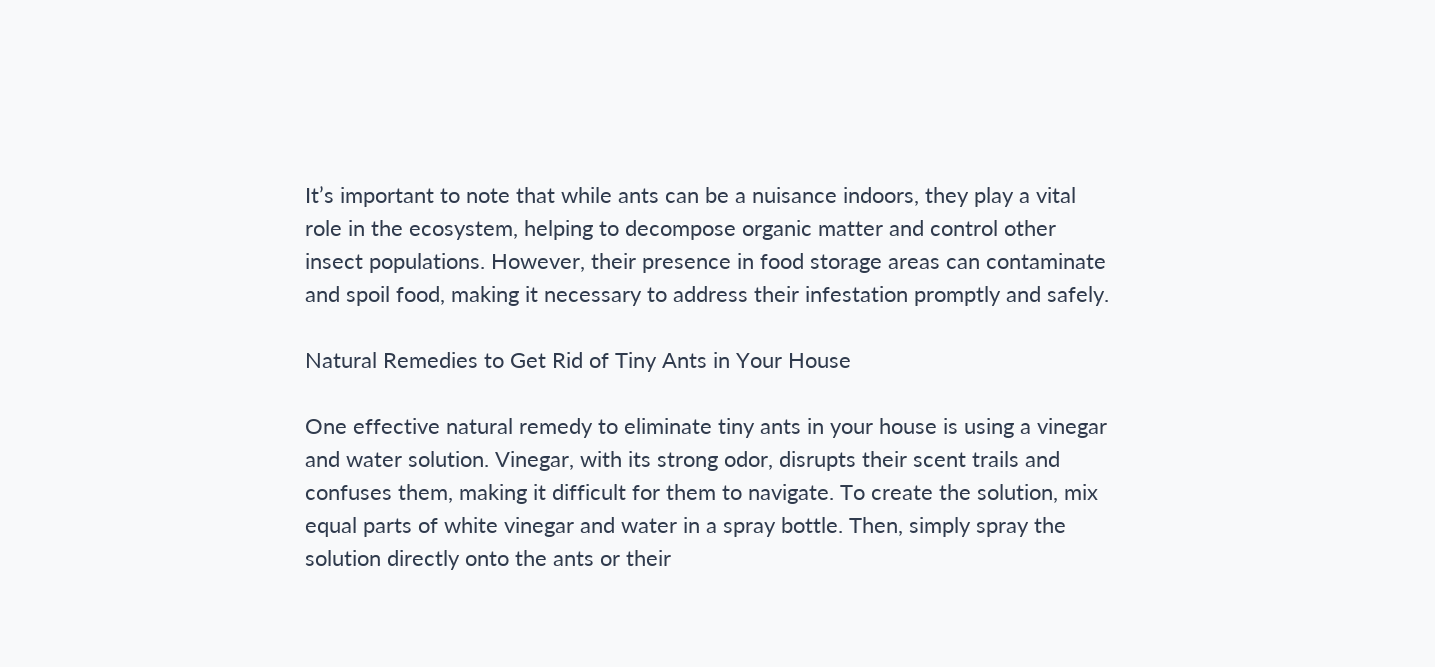It’s important to note that while ants can be a nuisance indoors, they play a vital role in the ecosystem, helping to decompose organic matter and control other insect populations. However, their presence in food storage areas can contaminate and spoil food, making it necessary to address their infestation promptly and safely.

Natural Remedies to Get Rid of Tiny Ants in Your House

One effective natural remedy to eliminate tiny ants in your house is using a vinegar and water solution. Vinegar, with its strong odor, disrupts their scent trails and confuses them, making it difficult for them to navigate. To create the solution, mix equal parts of white vinegar and water in a spray bottle. Then, simply spray the solution directly onto the ants or their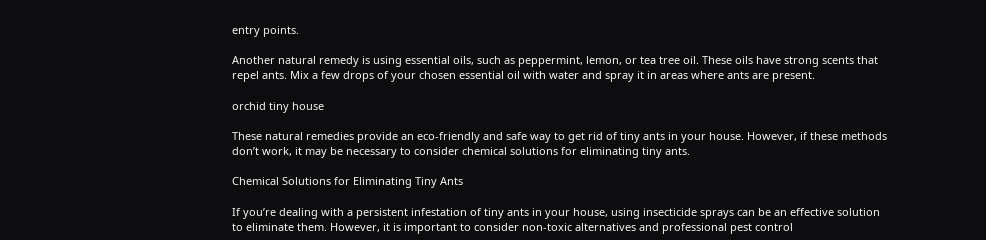entry points.

Another natural remedy is using essential oils, such as peppermint, lemon, or tea tree oil. These oils have strong scents that repel ants. Mix a few drops of your chosen essential oil with water and spray it in areas where ants are present.

orchid tiny house

These natural remedies provide an eco-friendly and safe way to get rid of tiny ants in your house. However, if these methods don’t work, it may be necessary to consider chemical solutions for eliminating tiny ants.

Chemical Solutions for Eliminating Tiny Ants

If you’re dealing with a persistent infestation of tiny ants in your house, using insecticide sprays can be an effective solution to eliminate them. However, it is important to consider non-toxic alternatives and professional pest control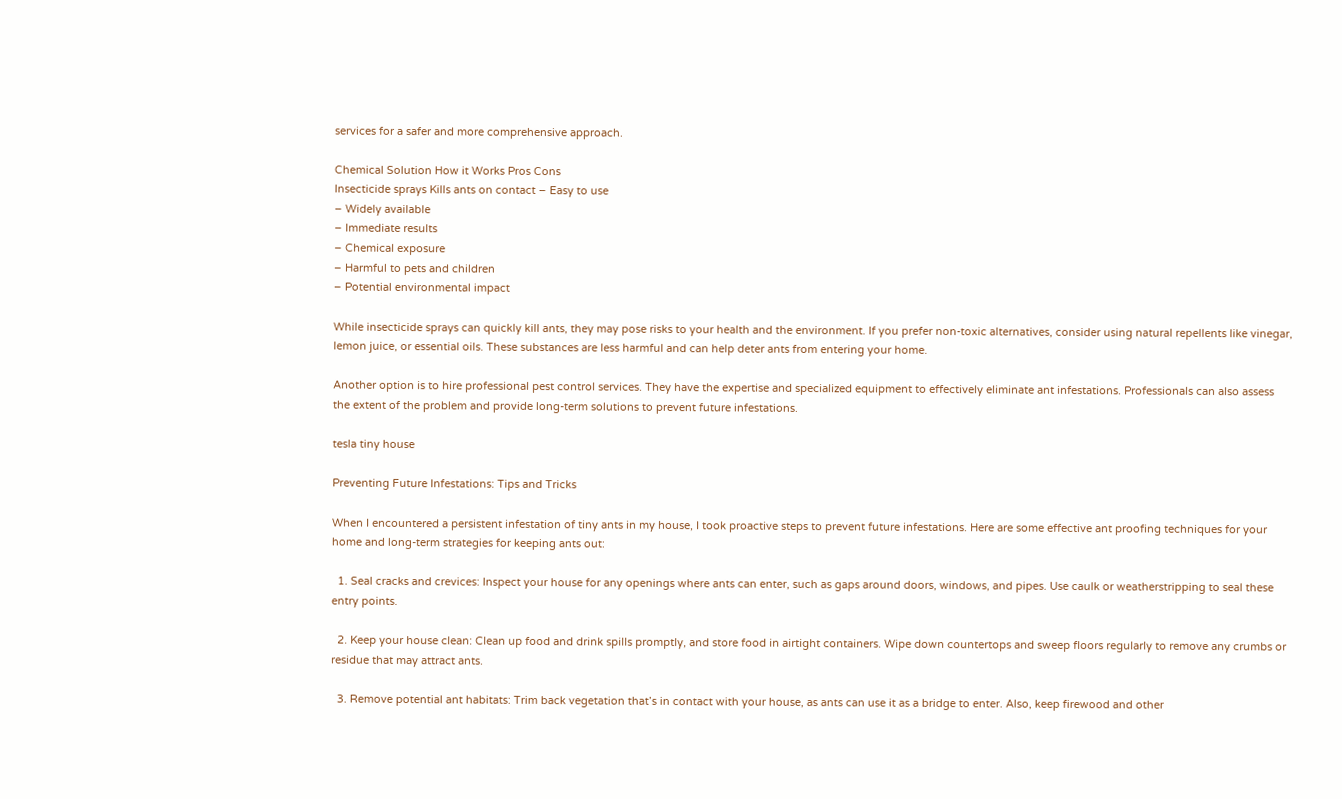services for a safer and more comprehensive approach.

Chemical Solution How it Works Pros Cons
Insecticide sprays Kills ants on contact – Easy to use
– Widely available
– Immediate results
– Chemical exposure
– Harmful to pets and children
– Potential environmental impact

While insecticide sprays can quickly kill ants, they may pose risks to your health and the environment. If you prefer non-toxic alternatives, consider using natural repellents like vinegar, lemon juice, or essential oils. These substances are less harmful and can help deter ants from entering your home.

Another option is to hire professional pest control services. They have the expertise and specialized equipment to effectively eliminate ant infestations. Professionals can also assess the extent of the problem and provide long-term solutions to prevent future infestations.

tesla tiny house

Preventing Future Infestations: Tips and Tricks

When I encountered a persistent infestation of tiny ants in my house, I took proactive steps to prevent future infestations. Here are some effective ant proofing techniques for your home and long-term strategies for keeping ants out:

  1. Seal cracks and crevices: Inspect your house for any openings where ants can enter, such as gaps around doors, windows, and pipes. Use caulk or weatherstripping to seal these entry points.

  2. Keep your house clean: Clean up food and drink spills promptly, and store food in airtight containers. Wipe down countertops and sweep floors regularly to remove any crumbs or residue that may attract ants.

  3. Remove potential ant habitats: Trim back vegetation that’s in contact with your house, as ants can use it as a bridge to enter. Also, keep firewood and other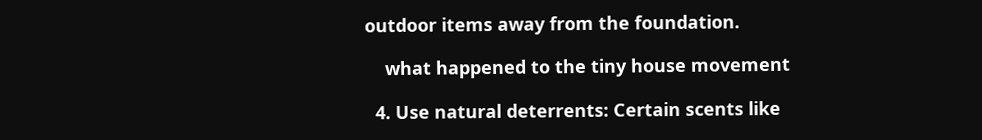outdoor items away from the foundation.

    what happened to the tiny house movement

  4. Use natural deterrents: Certain scents like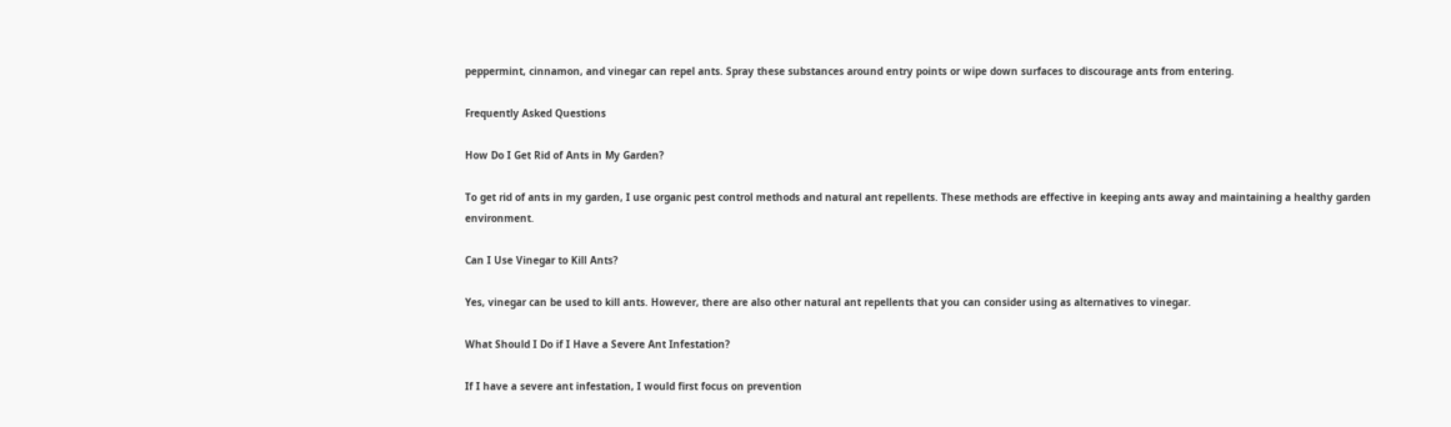peppermint, cinnamon, and vinegar can repel ants. Spray these substances around entry points or wipe down surfaces to discourage ants from entering.

Frequently Asked Questions

How Do I Get Rid of Ants in My Garden?

To get rid of ants in my garden, I use organic pest control methods and natural ant repellents. These methods are effective in keeping ants away and maintaining a healthy garden environment.

Can I Use Vinegar to Kill Ants?

Yes, vinegar can be used to kill ants. However, there are also other natural ant repellents that you can consider using as alternatives to vinegar.

What Should I Do if I Have a Severe Ant Infestation?

If I have a severe ant infestation, I would first focus on prevention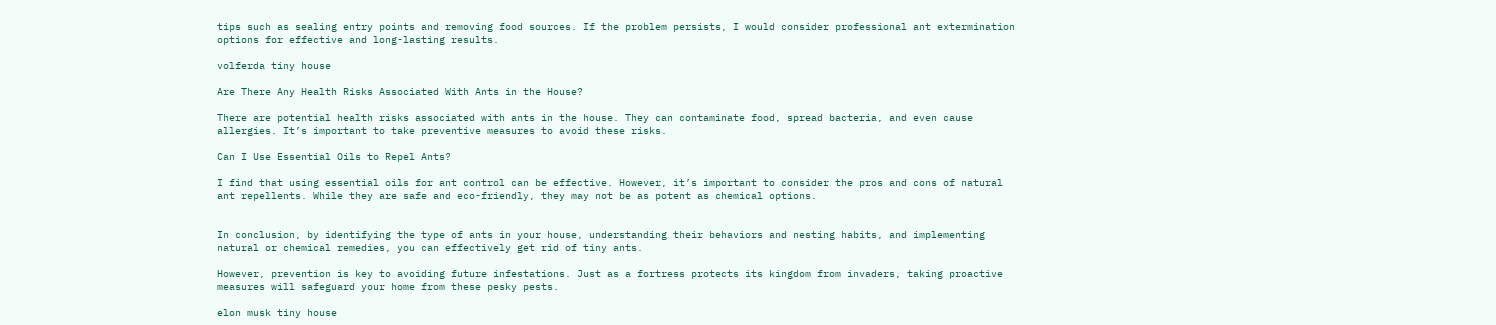tips such as sealing entry points and removing food sources. If the problem persists, I would consider professional ant extermination options for effective and long-lasting results.

volferda tiny house

Are There Any Health Risks Associated With Ants in the House?

There are potential health risks associated with ants in the house. They can contaminate food, spread bacteria, and even cause allergies. It’s important to take preventive measures to avoid these risks.

Can I Use Essential Oils to Repel Ants?

I find that using essential oils for ant control can be effective. However, it’s important to consider the pros and cons of natural ant repellents. While they are safe and eco-friendly, they may not be as potent as chemical options.


In conclusion, by identifying the type of ants in your house, understanding their behaviors and nesting habits, and implementing natural or chemical remedies, you can effectively get rid of tiny ants.

However, prevention is key to avoiding future infestations. Just as a fortress protects its kingdom from invaders, taking proactive measures will safeguard your home from these pesky pests.

elon musk tiny house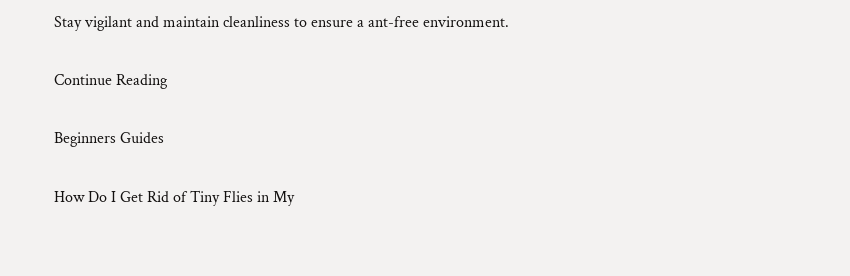Stay vigilant and maintain cleanliness to ensure a ant-free environment.

Continue Reading

Beginners Guides

How Do I Get Rid of Tiny Flies in My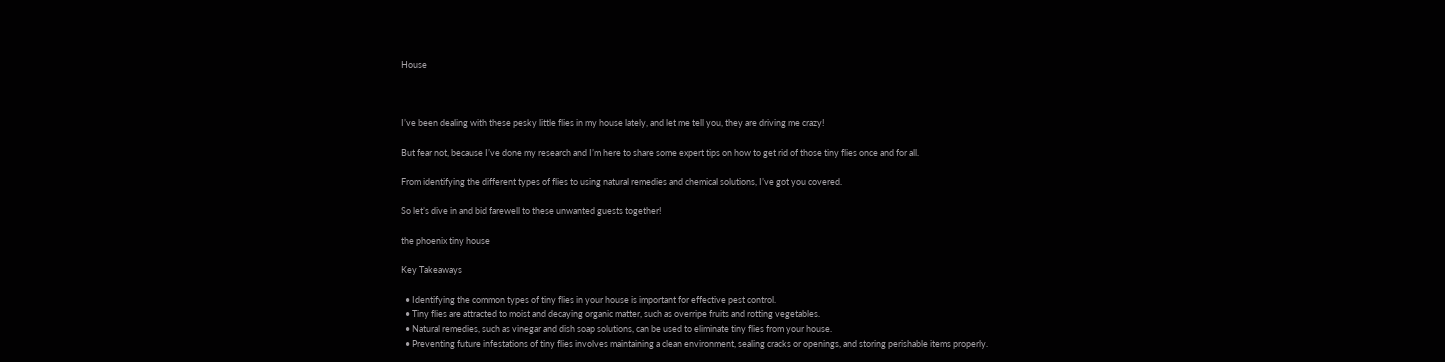House



I’ve been dealing with these pesky little flies in my house lately, and let me tell you, they are driving me crazy!

But fear not, because I’ve done my research and I’m here to share some expert tips on how to get rid of those tiny flies once and for all.

From identifying the different types of flies to using natural remedies and chemical solutions, I’ve got you covered.

So let’s dive in and bid farewell to these unwanted guests together!

the phoenix tiny house

Key Takeaways

  • Identifying the common types of tiny flies in your house is important for effective pest control.
  • Tiny flies are attracted to moist and decaying organic matter, such as overripe fruits and rotting vegetables.
  • Natural remedies, such as vinegar and dish soap solutions, can be used to eliminate tiny flies from your house.
  • Preventing future infestations of tiny flies involves maintaining a clean environment, sealing cracks or openings, and storing perishable items properly.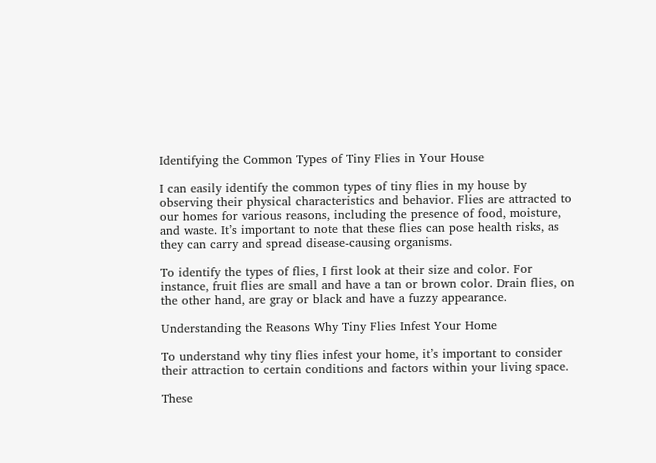Identifying the Common Types of Tiny Flies in Your House

I can easily identify the common types of tiny flies in my house by observing their physical characteristics and behavior. Flies are attracted to our homes for various reasons, including the presence of food, moisture, and waste. It’s important to note that these flies can pose health risks, as they can carry and spread disease-causing organisms.

To identify the types of flies, I first look at their size and color. For instance, fruit flies are small and have a tan or brown color. Drain flies, on the other hand, are gray or black and have a fuzzy appearance.

Understanding the Reasons Why Tiny Flies Infest Your Home

To understand why tiny flies infest your home, it’s important to consider their attraction to certain conditions and factors within your living space.

These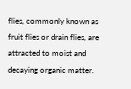flies, commonly known as fruit flies or drain flies, are attracted to moist and decaying organic matter.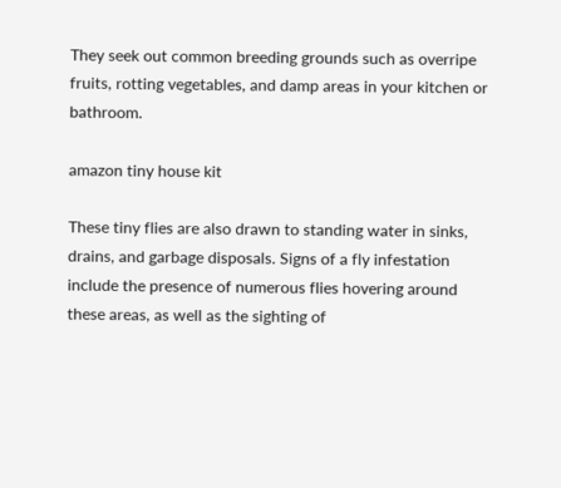They seek out common breeding grounds such as overripe fruits, rotting vegetables, and damp areas in your kitchen or bathroom.

amazon tiny house kit

These tiny flies are also drawn to standing water in sinks, drains, and garbage disposals. Signs of a fly infestation include the presence of numerous flies hovering around these areas, as well as the sighting of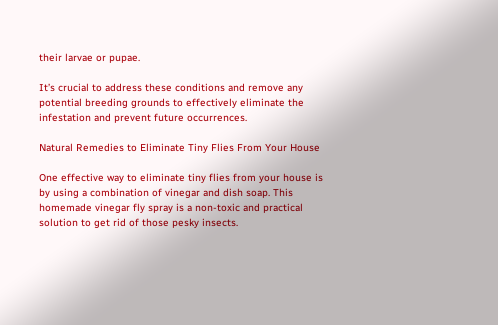their larvae or pupae.

It’s crucial to address these conditions and remove any potential breeding grounds to effectively eliminate the infestation and prevent future occurrences.

Natural Remedies to Eliminate Tiny Flies From Your House

One effective way to eliminate tiny flies from your house is by using a combination of vinegar and dish soap. This homemade vinegar fly spray is a non-toxic and practical solution to get rid of those pesky insects.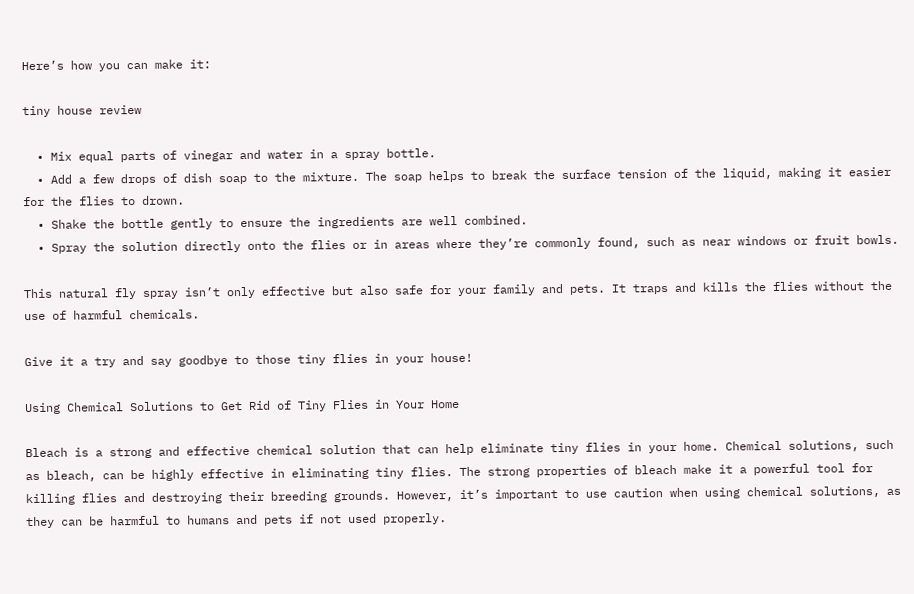Here’s how you can make it:

tiny house review

  • Mix equal parts of vinegar and water in a spray bottle.
  • Add a few drops of dish soap to the mixture. The soap helps to break the surface tension of the liquid, making it easier for the flies to drown.
  • Shake the bottle gently to ensure the ingredients are well combined.
  • Spray the solution directly onto the flies or in areas where they’re commonly found, such as near windows or fruit bowls.

This natural fly spray isn’t only effective but also safe for your family and pets. It traps and kills the flies without the use of harmful chemicals.

Give it a try and say goodbye to those tiny flies in your house!

Using Chemical Solutions to Get Rid of Tiny Flies in Your Home

Bleach is a strong and effective chemical solution that can help eliminate tiny flies in your home. Chemical solutions, such as bleach, can be highly effective in eliminating tiny flies. The strong properties of bleach make it a powerful tool for killing flies and destroying their breeding grounds. However, it’s important to use caution when using chemical solutions, as they can be harmful to humans and pets if not used properly.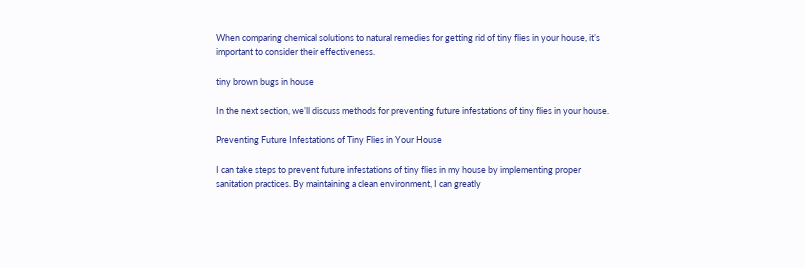When comparing chemical solutions to natural remedies for getting rid of tiny flies in your house, it’s important to consider their effectiveness.

tiny brown bugs in house

In the next section, we’ll discuss methods for preventing future infestations of tiny flies in your house.

Preventing Future Infestations of Tiny Flies in Your House

I can take steps to prevent future infestations of tiny flies in my house by implementing proper sanitation practices. By maintaining a clean environment, I can greatly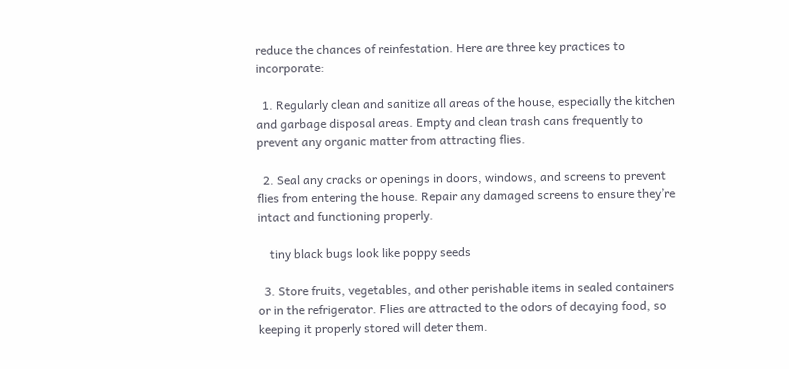reduce the chances of reinfestation. Here are three key practices to incorporate:

  1. Regularly clean and sanitize all areas of the house, especially the kitchen and garbage disposal areas. Empty and clean trash cans frequently to prevent any organic matter from attracting flies.

  2. Seal any cracks or openings in doors, windows, and screens to prevent flies from entering the house. Repair any damaged screens to ensure they’re intact and functioning properly.

    tiny black bugs look like poppy seeds

  3. Store fruits, vegetables, and other perishable items in sealed containers or in the refrigerator. Flies are attracted to the odors of decaying food, so keeping it properly stored will deter them.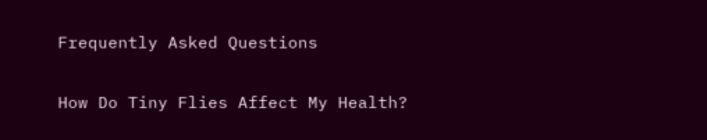Frequently Asked Questions

How Do Tiny Flies Affect My Health?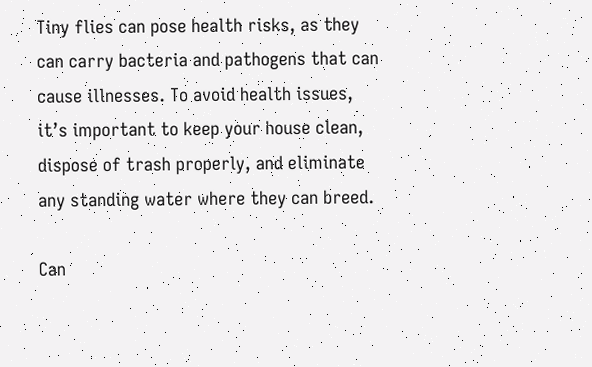Tiny flies can pose health risks, as they can carry bacteria and pathogens that can cause illnesses. To avoid health issues, it’s important to keep your house clean, dispose of trash properly, and eliminate any standing water where they can breed.

Can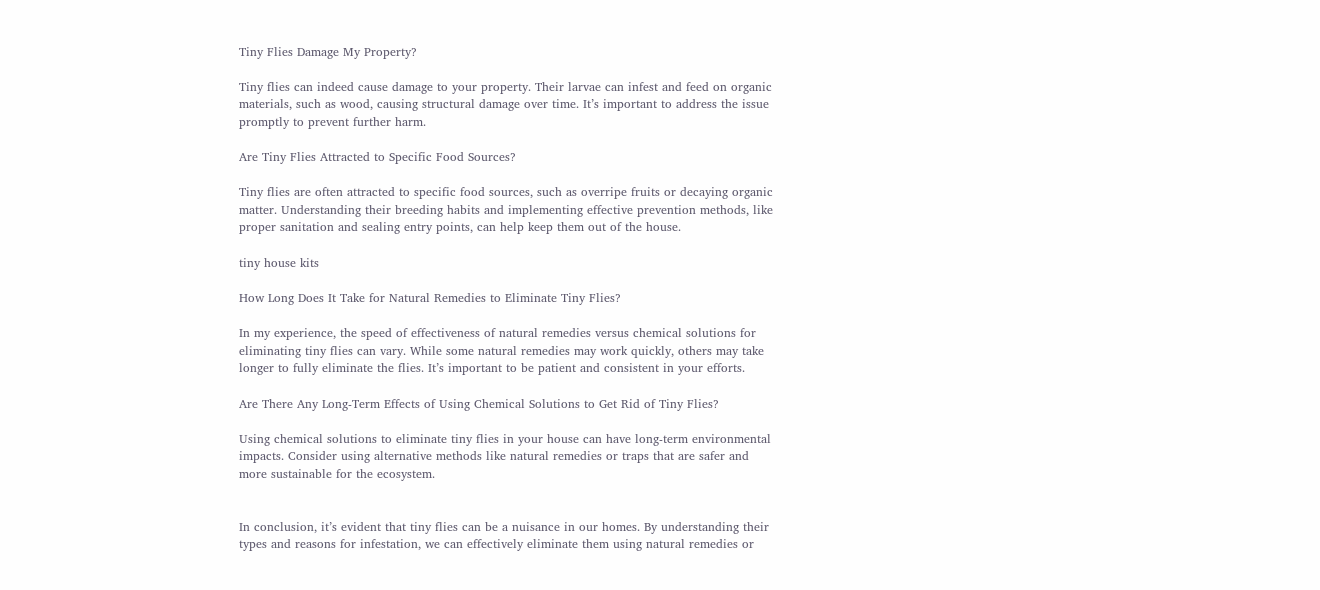Tiny Flies Damage My Property?

Tiny flies can indeed cause damage to your property. Their larvae can infest and feed on organic materials, such as wood, causing structural damage over time. It’s important to address the issue promptly to prevent further harm.

Are Tiny Flies Attracted to Specific Food Sources?

Tiny flies are often attracted to specific food sources, such as overripe fruits or decaying organic matter. Understanding their breeding habits and implementing effective prevention methods, like proper sanitation and sealing entry points, can help keep them out of the house.

tiny house kits

How Long Does It Take for Natural Remedies to Eliminate Tiny Flies?

In my experience, the speed of effectiveness of natural remedies versus chemical solutions for eliminating tiny flies can vary. While some natural remedies may work quickly, others may take longer to fully eliminate the flies. It’s important to be patient and consistent in your efforts.

Are There Any Long-Term Effects of Using Chemical Solutions to Get Rid of Tiny Flies?

Using chemical solutions to eliminate tiny flies in your house can have long-term environmental impacts. Consider using alternative methods like natural remedies or traps that are safer and more sustainable for the ecosystem.


In conclusion, it’s evident that tiny flies can be a nuisance in our homes. By understanding their types and reasons for infestation, we can effectively eliminate them using natural remedies or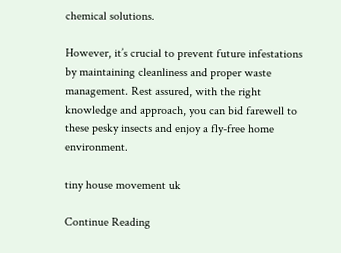chemical solutions.

However, it’s crucial to prevent future infestations by maintaining cleanliness and proper waste management. Rest assured, with the right knowledge and approach, you can bid farewell to these pesky insects and enjoy a fly-free home environment.

tiny house movement uk

Continue Reading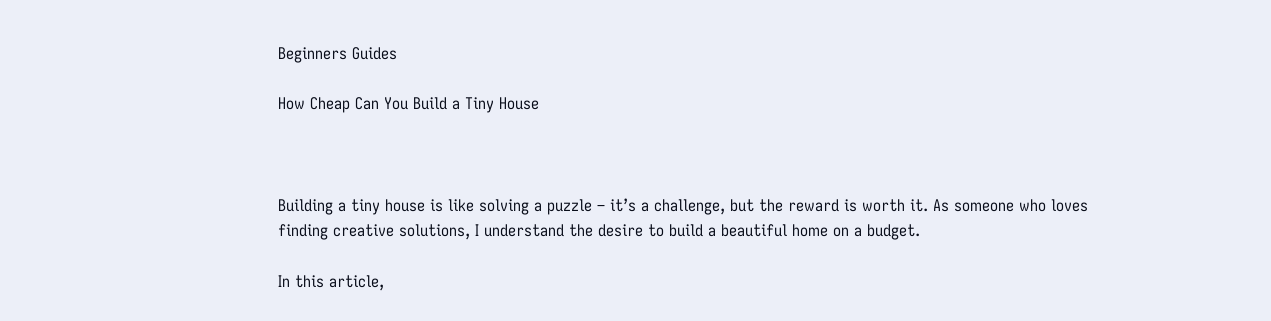Beginners Guides

How Cheap Can You Build a Tiny House



Building a tiny house is like solving a puzzle – it’s a challenge, but the reward is worth it. As someone who loves finding creative solutions, I understand the desire to build a beautiful home on a budget.

In this article,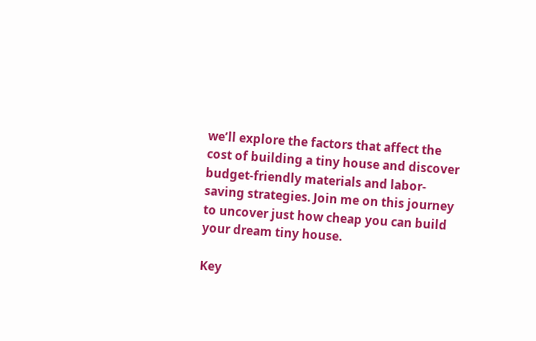we’ll explore the factors that affect the cost of building a tiny house and discover budget-friendly materials and labor-saving strategies. Join me on this journey to uncover just how cheap you can build your dream tiny house.

Key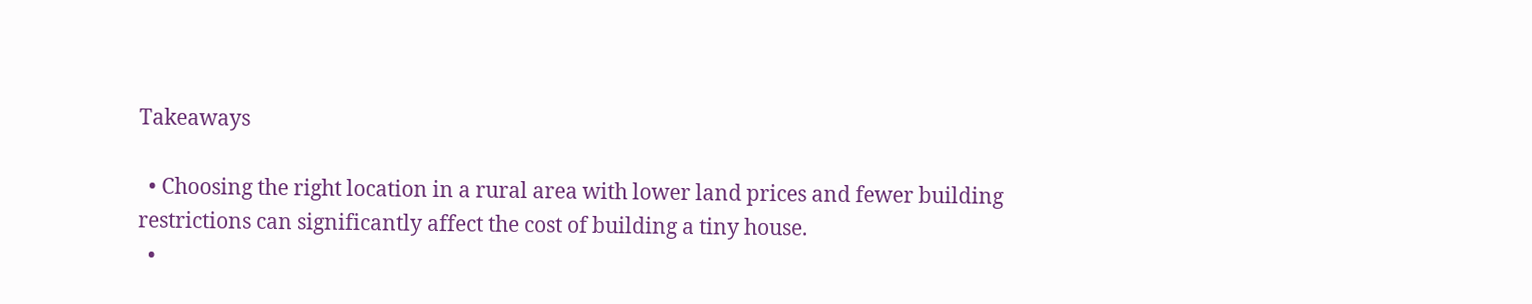Takeaways

  • Choosing the right location in a rural area with lower land prices and fewer building restrictions can significantly affect the cost of building a tiny house.
  •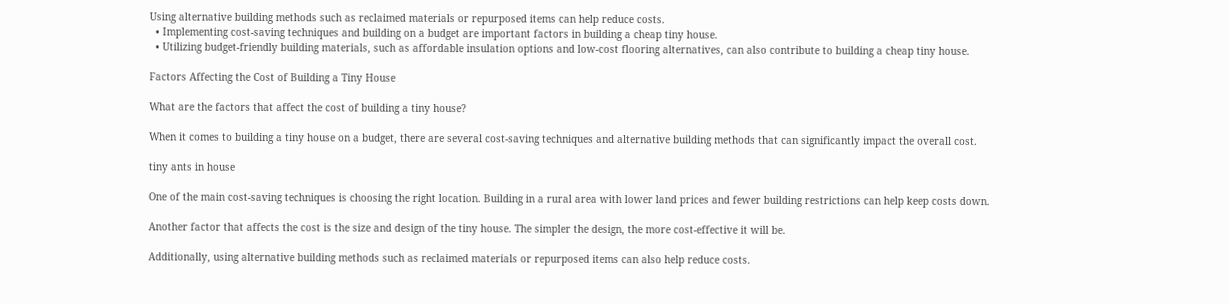Using alternative building methods such as reclaimed materials or repurposed items can help reduce costs.
  • Implementing cost-saving techniques and building on a budget are important factors in building a cheap tiny house.
  • Utilizing budget-friendly building materials, such as affordable insulation options and low-cost flooring alternatives, can also contribute to building a cheap tiny house.

Factors Affecting the Cost of Building a Tiny House

What are the factors that affect the cost of building a tiny house?

When it comes to building a tiny house on a budget, there are several cost-saving techniques and alternative building methods that can significantly impact the overall cost.

tiny ants in house

One of the main cost-saving techniques is choosing the right location. Building in a rural area with lower land prices and fewer building restrictions can help keep costs down.

Another factor that affects the cost is the size and design of the tiny house. The simpler the design, the more cost-effective it will be.

Additionally, using alternative building methods such as reclaimed materials or repurposed items can also help reduce costs.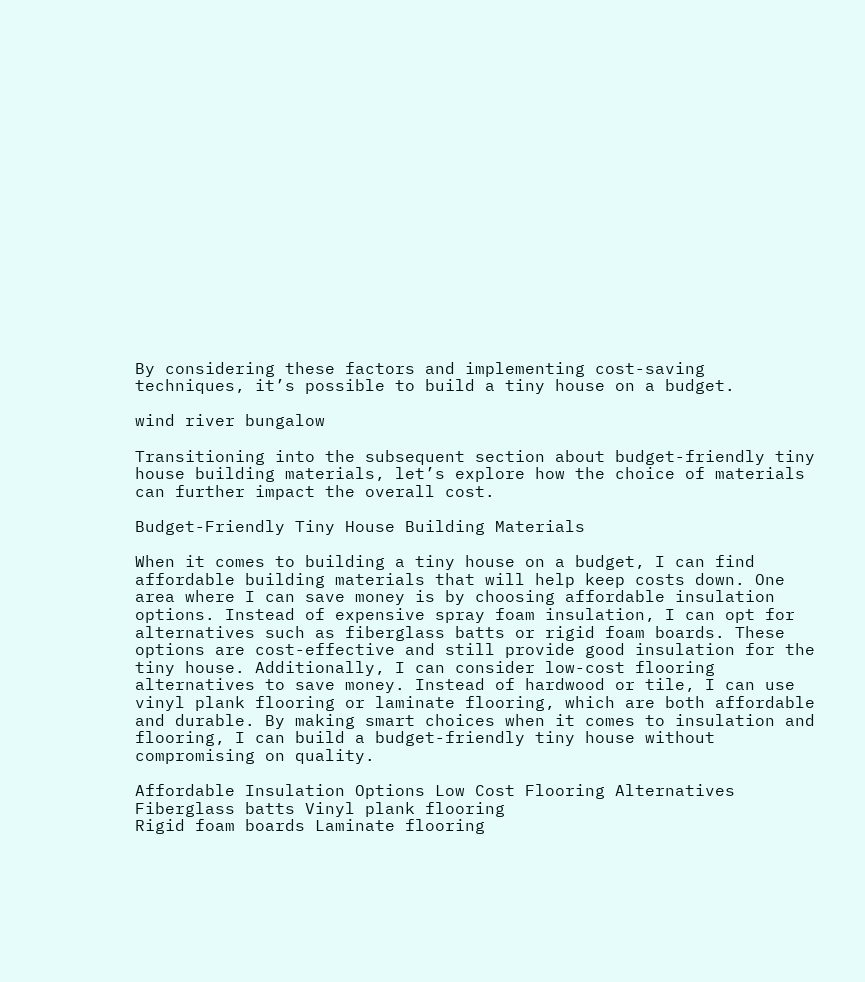By considering these factors and implementing cost-saving techniques, it’s possible to build a tiny house on a budget.

wind river bungalow

Transitioning into the subsequent section about budget-friendly tiny house building materials, let’s explore how the choice of materials can further impact the overall cost.

Budget-Friendly Tiny House Building Materials

When it comes to building a tiny house on a budget, I can find affordable building materials that will help keep costs down. One area where I can save money is by choosing affordable insulation options. Instead of expensive spray foam insulation, I can opt for alternatives such as fiberglass batts or rigid foam boards. These options are cost-effective and still provide good insulation for the tiny house. Additionally, I can consider low-cost flooring alternatives to save money. Instead of hardwood or tile, I can use vinyl plank flooring or laminate flooring, which are both affordable and durable. By making smart choices when it comes to insulation and flooring, I can build a budget-friendly tiny house without compromising on quality.

Affordable Insulation Options Low Cost Flooring Alternatives
Fiberglass batts Vinyl plank flooring
Rigid foam boards Laminate flooring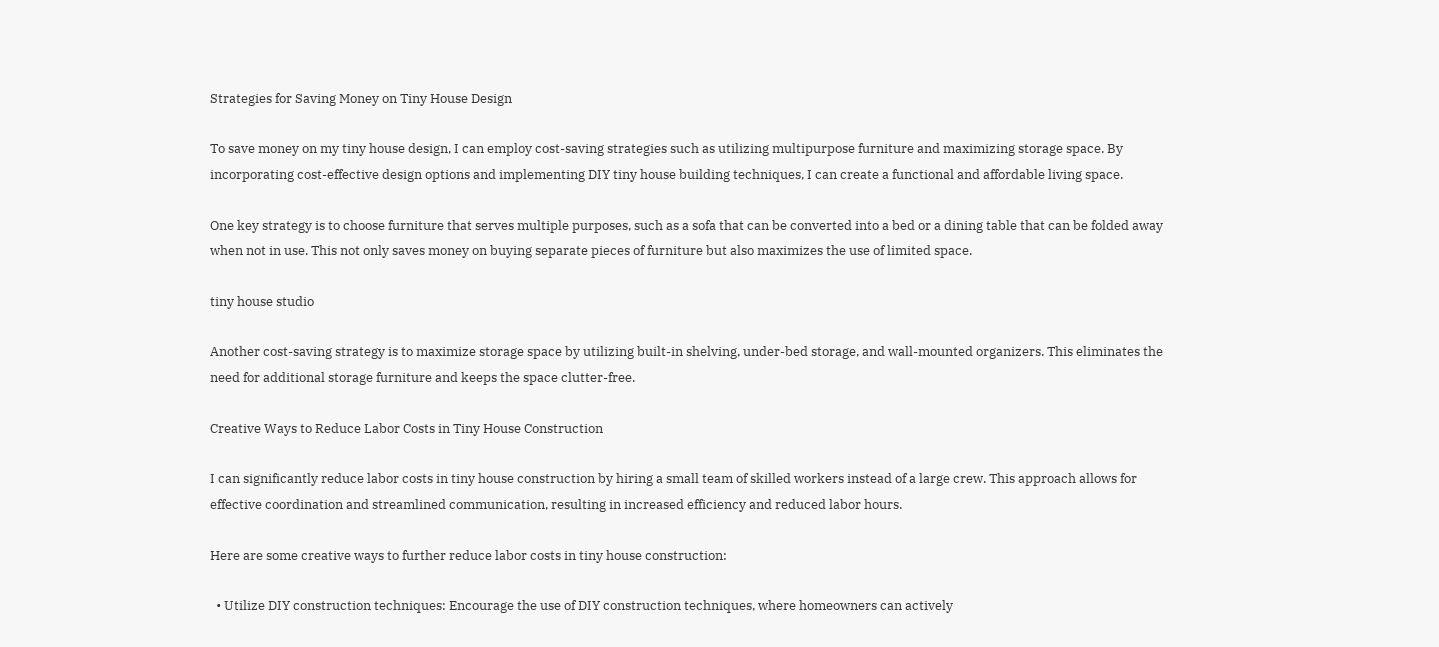Strategies for Saving Money on Tiny House Design

To save money on my tiny house design, I can employ cost-saving strategies such as utilizing multipurpose furniture and maximizing storage space. By incorporating cost-effective design options and implementing DIY tiny house building techniques, I can create a functional and affordable living space.

One key strategy is to choose furniture that serves multiple purposes, such as a sofa that can be converted into a bed or a dining table that can be folded away when not in use. This not only saves money on buying separate pieces of furniture but also maximizes the use of limited space.

tiny house studio

Another cost-saving strategy is to maximize storage space by utilizing built-in shelving, under-bed storage, and wall-mounted organizers. This eliminates the need for additional storage furniture and keeps the space clutter-free.

Creative Ways to Reduce Labor Costs in Tiny House Construction

I can significantly reduce labor costs in tiny house construction by hiring a small team of skilled workers instead of a large crew. This approach allows for effective coordination and streamlined communication, resulting in increased efficiency and reduced labor hours.

Here are some creative ways to further reduce labor costs in tiny house construction:

  • Utilize DIY construction techniques: Encourage the use of DIY construction techniques, where homeowners can actively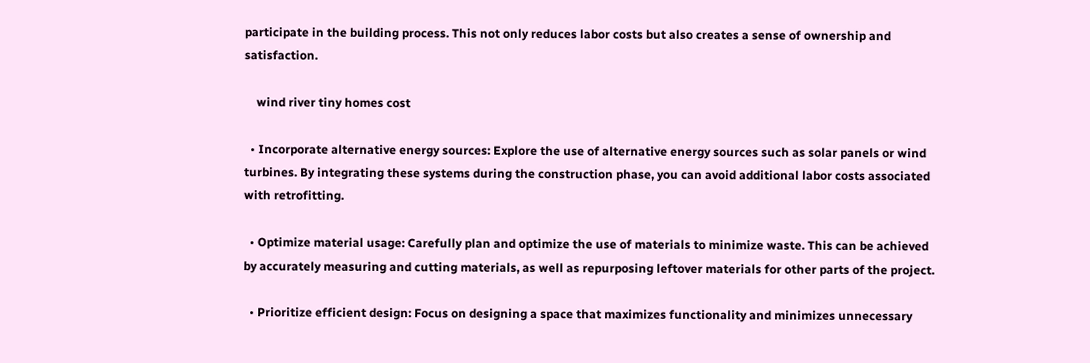participate in the building process. This not only reduces labor costs but also creates a sense of ownership and satisfaction.

    wind river tiny homes cost

  • Incorporate alternative energy sources: Explore the use of alternative energy sources such as solar panels or wind turbines. By integrating these systems during the construction phase, you can avoid additional labor costs associated with retrofitting.

  • Optimize material usage: Carefully plan and optimize the use of materials to minimize waste. This can be achieved by accurately measuring and cutting materials, as well as repurposing leftover materials for other parts of the project.

  • Prioritize efficient design: Focus on designing a space that maximizes functionality and minimizes unnecessary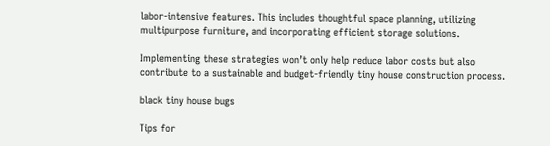labor-intensive features. This includes thoughtful space planning, utilizing multipurpose furniture, and incorporating efficient storage solutions.

Implementing these strategies won’t only help reduce labor costs but also contribute to a sustainable and budget-friendly tiny house construction process.

black tiny house bugs

Tips for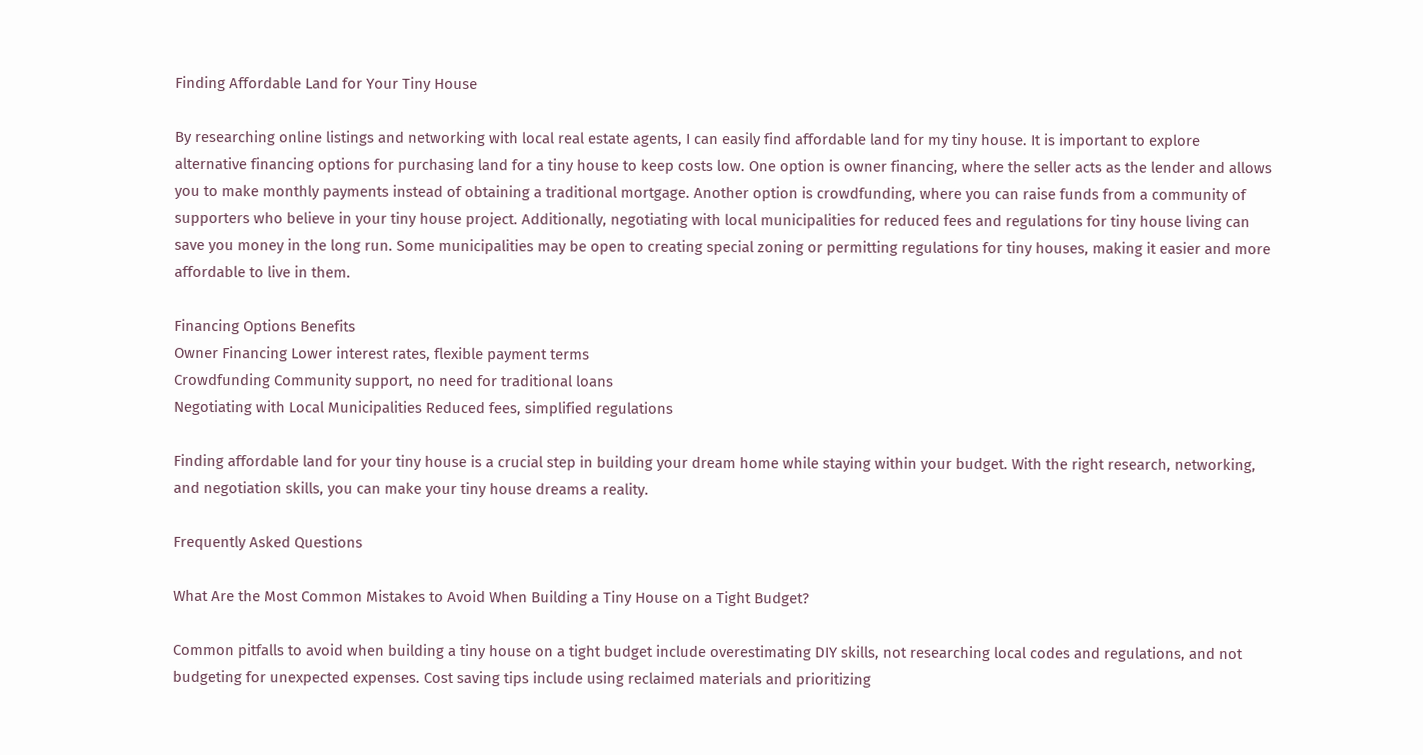Finding Affordable Land for Your Tiny House

By researching online listings and networking with local real estate agents, I can easily find affordable land for my tiny house. It is important to explore alternative financing options for purchasing land for a tiny house to keep costs low. One option is owner financing, where the seller acts as the lender and allows you to make monthly payments instead of obtaining a traditional mortgage. Another option is crowdfunding, where you can raise funds from a community of supporters who believe in your tiny house project. Additionally, negotiating with local municipalities for reduced fees and regulations for tiny house living can save you money in the long run. Some municipalities may be open to creating special zoning or permitting regulations for tiny houses, making it easier and more affordable to live in them.

Financing Options Benefits
Owner Financing Lower interest rates, flexible payment terms
Crowdfunding Community support, no need for traditional loans
Negotiating with Local Municipalities Reduced fees, simplified regulations

Finding affordable land for your tiny house is a crucial step in building your dream home while staying within your budget. With the right research, networking, and negotiation skills, you can make your tiny house dreams a reality.

Frequently Asked Questions

What Are the Most Common Mistakes to Avoid When Building a Tiny House on a Tight Budget?

Common pitfalls to avoid when building a tiny house on a tight budget include overestimating DIY skills, not researching local codes and regulations, and not budgeting for unexpected expenses. Cost saving tips include using reclaimed materials and prioritizing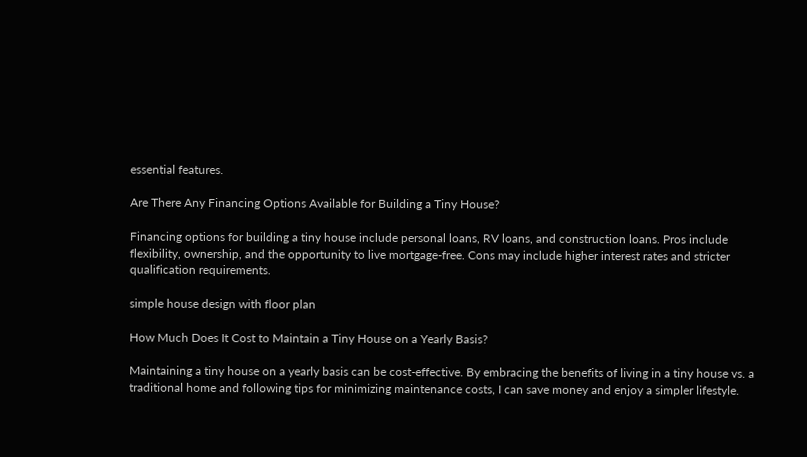essential features.

Are There Any Financing Options Available for Building a Tiny House?

Financing options for building a tiny house include personal loans, RV loans, and construction loans. Pros include flexibility, ownership, and the opportunity to live mortgage-free. Cons may include higher interest rates and stricter qualification requirements.

simple house design with floor plan

How Much Does It Cost to Maintain a Tiny House on a Yearly Basis?

Maintaining a tiny house on a yearly basis can be cost-effective. By embracing the benefits of living in a tiny house vs. a traditional home and following tips for minimizing maintenance costs, I can save money and enjoy a simpler lifestyle.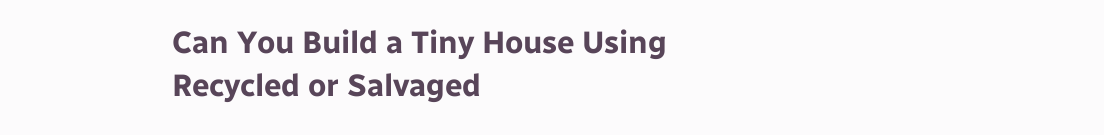Can You Build a Tiny House Using Recycled or Salvaged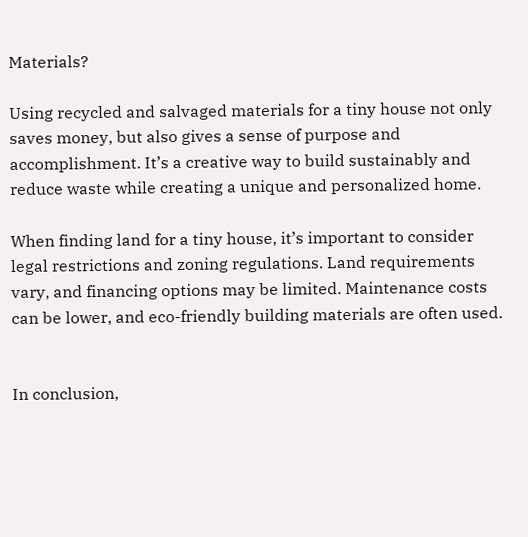Materials?

Using recycled and salvaged materials for a tiny house not only saves money, but also gives a sense of purpose and accomplishment. It’s a creative way to build sustainably and reduce waste while creating a unique and personalized home.

When finding land for a tiny house, it’s important to consider legal restrictions and zoning regulations. Land requirements vary, and financing options may be limited. Maintenance costs can be lower, and eco-friendly building materials are often used.


In conclusion,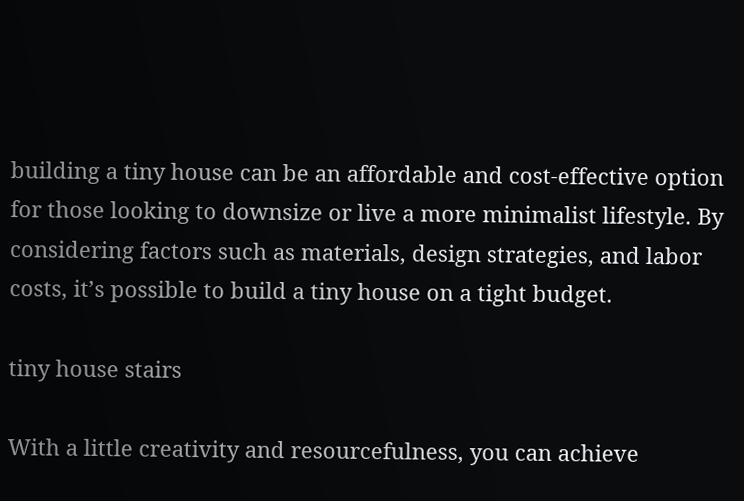building a tiny house can be an affordable and cost-effective option for those looking to downsize or live a more minimalist lifestyle. By considering factors such as materials, design strategies, and labor costs, it’s possible to build a tiny house on a tight budget.

tiny house stairs

With a little creativity and resourcefulness, you can achieve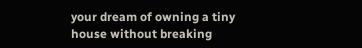your dream of owning a tiny house without breaking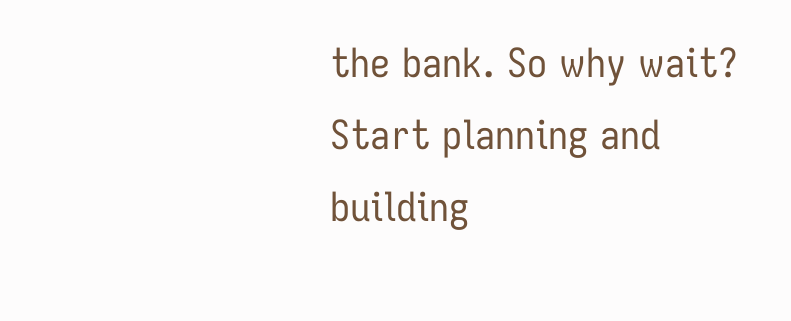the bank. So why wait? Start planning and building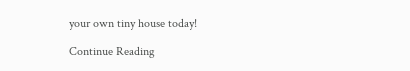your own tiny house today!

Continue Reading